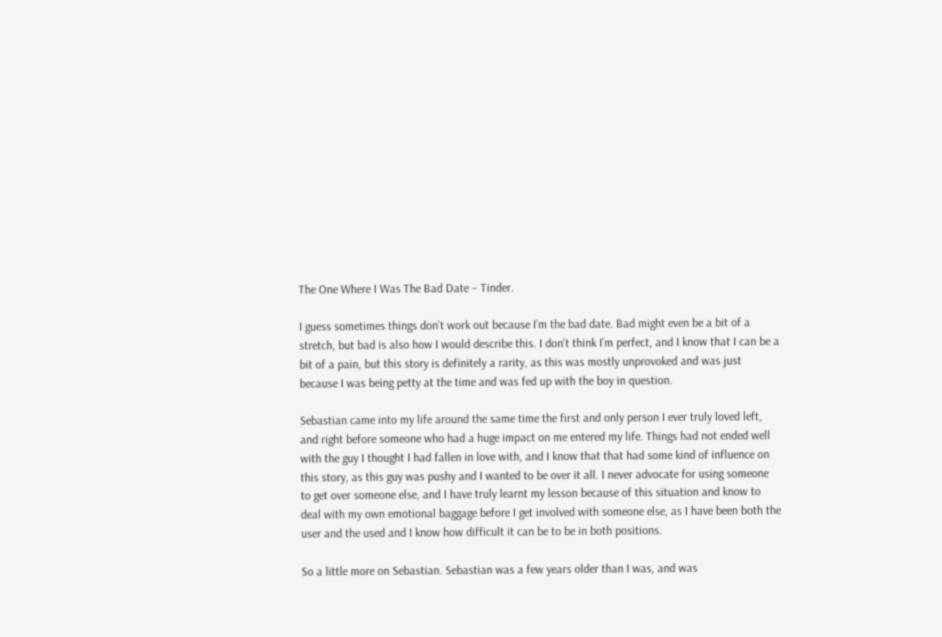The One Where I Was The Bad Date – Tinder.

I guess sometimes things don’t work out because I’m the bad date. Bad might even be a bit of a stretch, but bad is also how I would describe this. I don’t think I’m perfect, and I know that I can be a bit of a pain, but this story is definitely a rarity, as this was mostly unprovoked and was just because I was being petty at the time and was fed up with the boy in question.

Sebastian came into my life around the same time the first and only person I ever truly loved left, and right before someone who had a huge impact on me entered my life. Things had not ended well with the guy I thought I had fallen in love with, and I know that that had some kind of influence on this story, as this guy was pushy and I wanted to be over it all. I never advocate for using someone to get over someone else, and I have truly learnt my lesson because of this situation and know to deal with my own emotional baggage before I get involved with someone else, as I have been both the user and the used and I know how difficult it can be to be in both positions.

So a little more on Sebastian. Sebastian was a few years older than I was, and was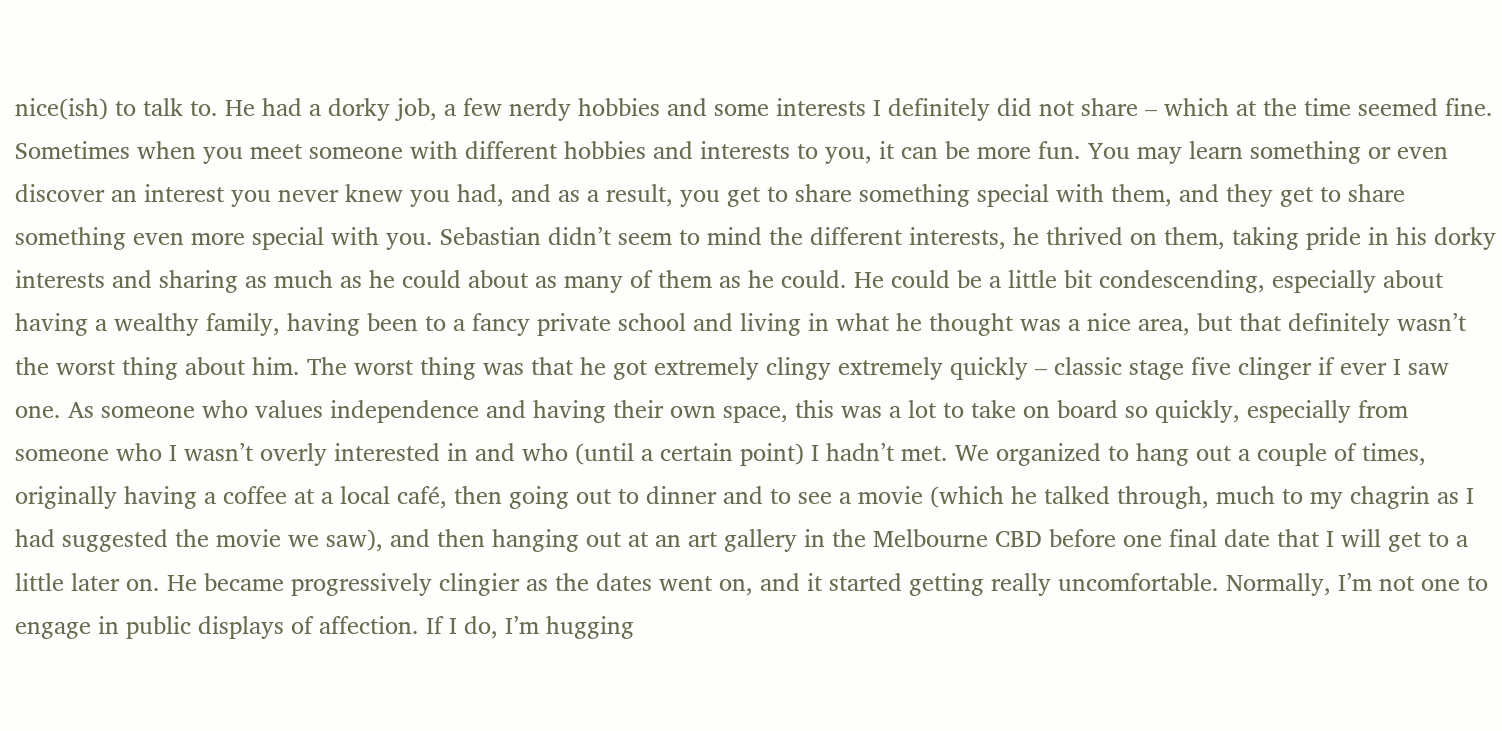nice(ish) to talk to. He had a dorky job, a few nerdy hobbies and some interests I definitely did not share – which at the time seemed fine. Sometimes when you meet someone with different hobbies and interests to you, it can be more fun. You may learn something or even discover an interest you never knew you had, and as a result, you get to share something special with them, and they get to share something even more special with you. Sebastian didn’t seem to mind the different interests, he thrived on them, taking pride in his dorky interests and sharing as much as he could about as many of them as he could. He could be a little bit condescending, especially about having a wealthy family, having been to a fancy private school and living in what he thought was a nice area, but that definitely wasn’t the worst thing about him. The worst thing was that he got extremely clingy extremely quickly – classic stage five clinger if ever I saw one. As someone who values independence and having their own space, this was a lot to take on board so quickly, especially from someone who I wasn’t overly interested in and who (until a certain point) I hadn’t met. We organized to hang out a couple of times, originally having a coffee at a local café, then going out to dinner and to see a movie (which he talked through, much to my chagrin as I had suggested the movie we saw), and then hanging out at an art gallery in the Melbourne CBD before one final date that I will get to a little later on. He became progressively clingier as the dates went on, and it started getting really uncomfortable. Normally, I’m not one to engage in public displays of affection. If I do, I’m hugging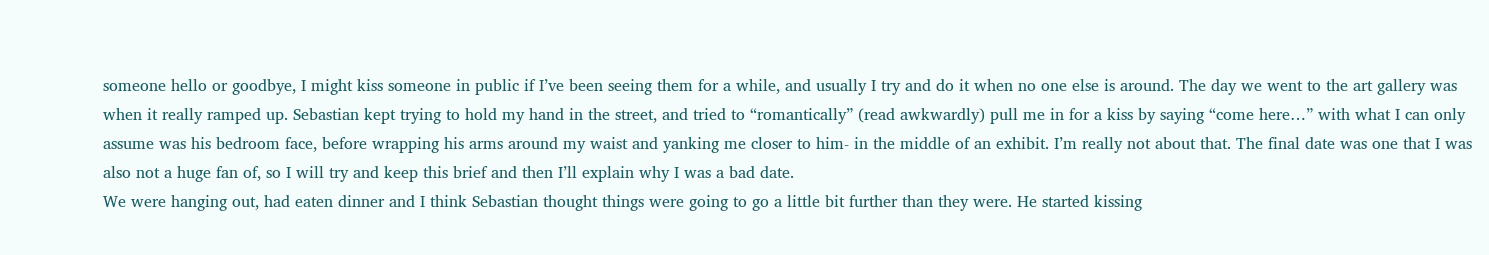someone hello or goodbye, I might kiss someone in public if I’ve been seeing them for a while, and usually I try and do it when no one else is around. The day we went to the art gallery was when it really ramped up. Sebastian kept trying to hold my hand in the street, and tried to “romantically” (read awkwardly) pull me in for a kiss by saying “come here…” with what I can only assume was his bedroom face, before wrapping his arms around my waist and yanking me closer to him- in the middle of an exhibit. I’m really not about that. The final date was one that I was also not a huge fan of, so I will try and keep this brief and then I’ll explain why I was a bad date.
We were hanging out, had eaten dinner and I think Sebastian thought things were going to go a little bit further than they were. He started kissing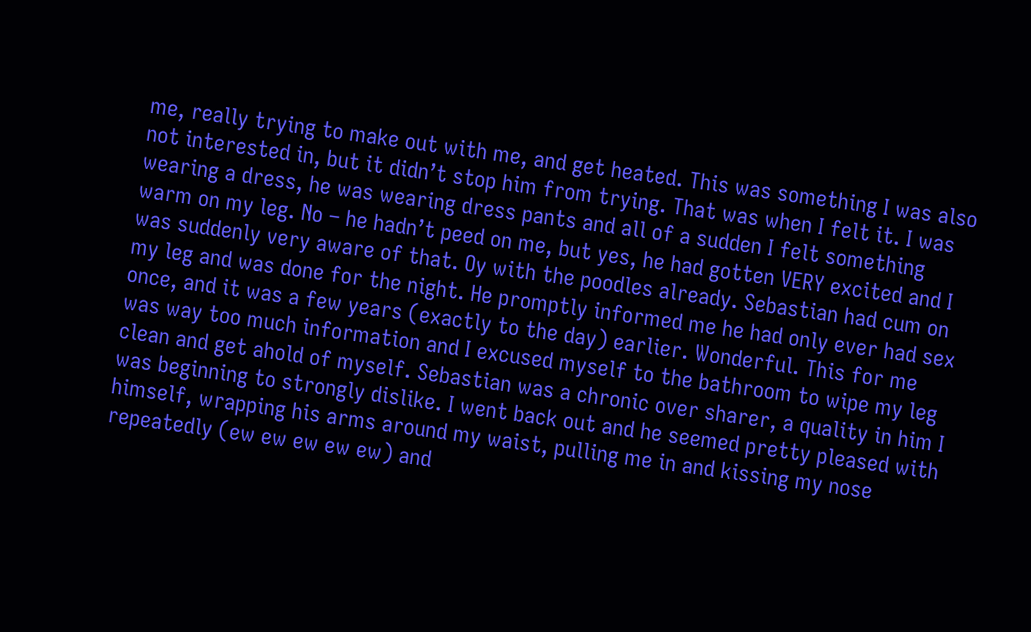me, really trying to make out with me, and get heated. This was something I was also not interested in, but it didn’t stop him from trying. That was when I felt it. I was wearing a dress, he was wearing dress pants and all of a sudden I felt something warm on my leg. No – he hadn’t peed on me, but yes, he had gotten VERY excited and I was suddenly very aware of that. Oy with the poodles already. Sebastian had cum on my leg and was done for the night. He promptly informed me he had only ever had sex once, and it was a few years (exactly to the day) earlier. Wonderful. This for me was way too much information and I excused myself to the bathroom to wipe my leg clean and get ahold of myself. Sebastian was a chronic over sharer, a quality in him I was beginning to strongly dislike. I went back out and he seemed pretty pleased with himself, wrapping his arms around my waist, pulling me in and kissing my nose repeatedly (ew ew ew ew ew) and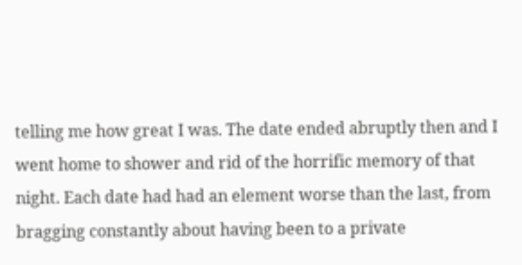telling me how great I was. The date ended abruptly then and I went home to shower and rid of the horrific memory of that night. Each date had had an element worse than the last, from bragging constantly about having been to a private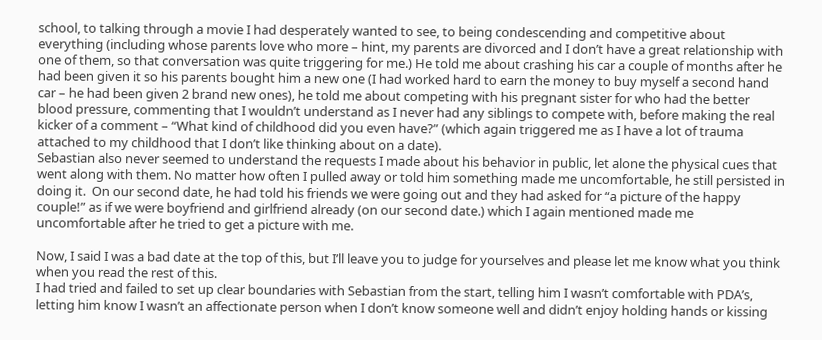school, to talking through a movie I had desperately wanted to see, to being condescending and competitive about everything (including whose parents love who more – hint, my parents are divorced and I don’t have a great relationship with one of them, so that conversation was quite triggering for me.) He told me about crashing his car a couple of months after he had been given it so his parents bought him a new one (I had worked hard to earn the money to buy myself a second hand car – he had been given 2 brand new ones), he told me about competing with his pregnant sister for who had the better blood pressure, commenting that I wouldn’t understand as I never had any siblings to compete with, before making the real kicker of a comment – “What kind of childhood did you even have?” (which again triggered me as I have a lot of trauma attached to my childhood that I don’t like thinking about on a date).
Sebastian also never seemed to understand the requests I made about his behavior in public, let alone the physical cues that went along with them. No matter how often I pulled away or told him something made me uncomfortable, he still persisted in doing it.  On our second date, he had told his friends we were going out and they had asked for “a picture of the happy couple!” as if we were boyfriend and girlfriend already (on our second date.) which I again mentioned made me uncomfortable after he tried to get a picture with me.

Now, I said I was a bad date at the top of this, but I’ll leave you to judge for yourselves and please let me know what you think when you read the rest of this.
I had tried and failed to set up clear boundaries with Sebastian from the start, telling him I wasn’t comfortable with PDA’s, letting him know I wasn’t an affectionate person when I don’t know someone well and didn’t enjoy holding hands or kissing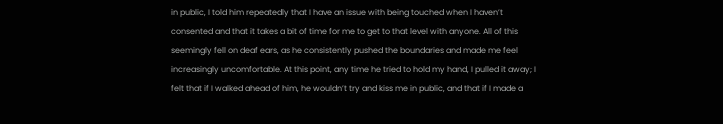in public, I told him repeatedly that I have an issue with being touched when I haven’t consented and that it takes a bit of time for me to get to that level with anyone. All of this seemingly fell on deaf ears, as he consistently pushed the boundaries and made me feel increasingly uncomfortable. At this point, any time he tried to hold my hand, I pulled it away; I felt that if I walked ahead of him, he wouldn’t try and kiss me in public, and that if I made a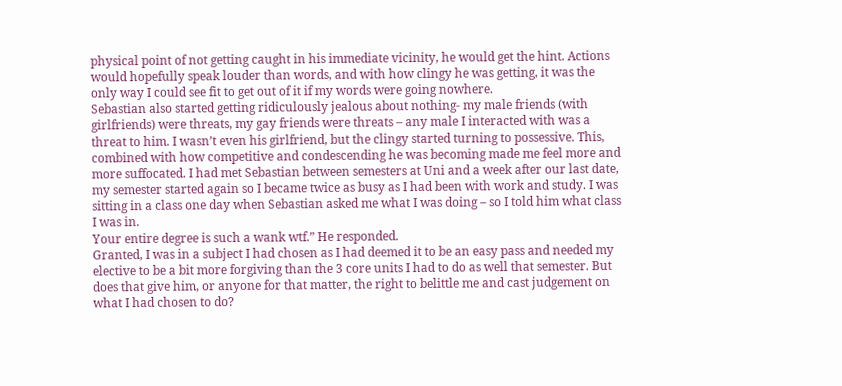physical point of not getting caught in his immediate vicinity, he would get the hint. Actions would hopefully speak louder than words, and with how clingy he was getting, it was the only way I could see fit to get out of it if my words were going nowhere.
Sebastian also started getting ridiculously jealous about nothing- my male friends (with girlfriends) were threats, my gay friends were threats – any male I interacted with was a threat to him. I wasn’t even his girlfriend, but the clingy started turning to possessive. This, combined with how competitive and condescending he was becoming made me feel more and more suffocated. I had met Sebastian between semesters at Uni and a week after our last date, my semester started again so I became twice as busy as I had been with work and study. I was sitting in a class one day when Sebastian asked me what I was doing – so I told him what class I was in.
Your entire degree is such a wank wtf.” He responded.
Granted, I was in a subject I had chosen as I had deemed it to be an easy pass and needed my elective to be a bit more forgiving than the 3 core units I had to do as well that semester. But does that give him, or anyone for that matter, the right to belittle me and cast judgement on what I had chosen to do?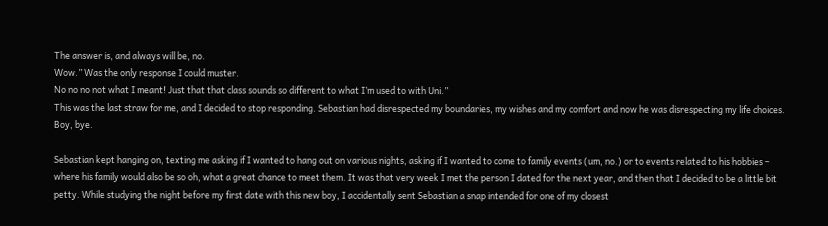The answer is, and always will be, no.
Wow.” Was the only response I could muster.
No no no not what I meant! Just that that class sounds so different to what I’m used to with Uni.”
This was the last straw for me, and I decided to stop responding. Sebastian had disrespected my boundaries, my wishes and my comfort and now he was disrespecting my life choices. Boy, bye.

Sebastian kept hanging on, texting me asking if I wanted to hang out on various nights, asking if I wanted to come to family events (um, no.) or to events related to his hobbies – where his family would also be so oh, what a great chance to meet them. It was that very week I met the person I dated for the next year, and then that I decided to be a little bit petty. While studying the night before my first date with this new boy, I accidentally sent Sebastian a snap intended for one of my closest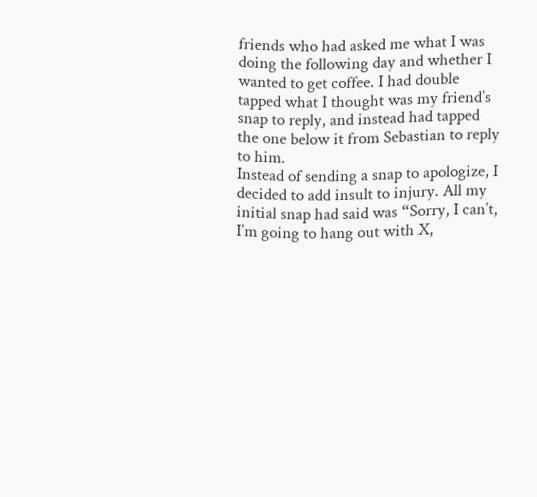friends who had asked me what I was doing the following day and whether I wanted to get coffee. I had double tapped what I thought was my friend’s snap to reply, and instead had tapped the one below it from Sebastian to reply to him.
Instead of sending a snap to apologize, I decided to add insult to injury. All my initial snap had said was “Sorry, I can’t, I’m going to hang out with X,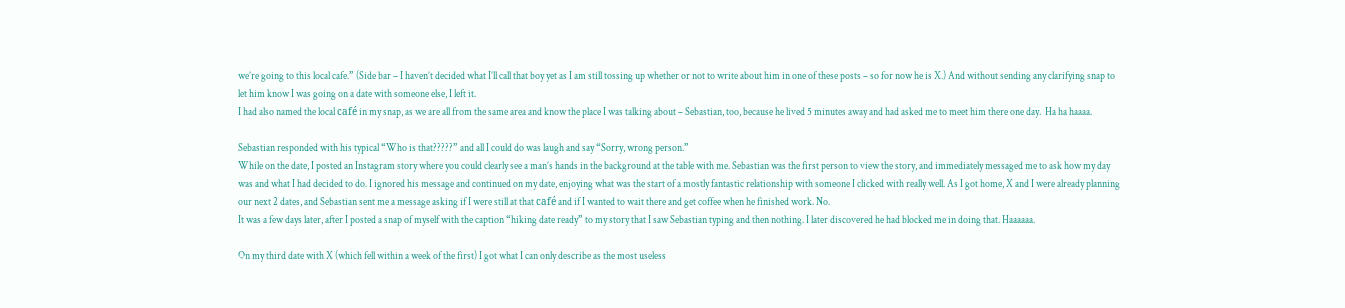we’re going to this local cafe.” (Side bar – I haven’t decided what I’ll call that boy yet as I am still tossing up whether or not to write about him in one of these posts – so for now he is X.) And without sending any clarifying snap to let him know I was going on a date with someone else, I left it.
I had also named the local café in my snap, as we are all from the same area and know the place I was talking about – Sebastian, too, because he lived 5 minutes away and had asked me to meet him there one day.  Ha ha haaaa.

Sebastian responded with his typical “Who is that?????” and all I could do was laugh and say “Sorry, wrong person.”
While on the date, I posted an Instagram story where you could clearly see a man’s hands in the background at the table with me. Sebastian was the first person to view the story, and immediately messaged me to ask how my day was and what I had decided to do. I ignored his message and continued on my date, enjoying what was the start of a mostly fantastic relationship with someone I clicked with really well. As I got home, X and I were already planning our next 2 dates, and Sebastian sent me a message asking if I were still at that café and if I wanted to wait there and get coffee when he finished work. No.
It was a few days later, after I posted a snap of myself with the caption “hiking date ready” to my story that I saw Sebastian typing and then nothing. I later discovered he had blocked me in doing that. Haaaaaa.

On my third date with X (which fell within a week of the first) I got what I can only describe as the most useless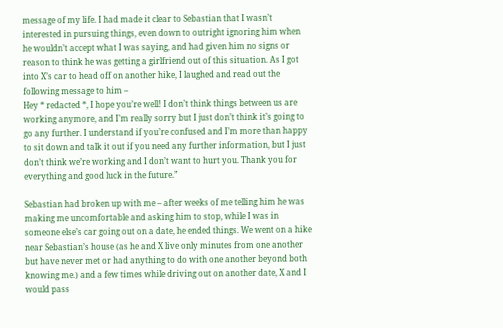message of my life. I had made it clear to Sebastian that I wasn’t interested in pursuing things, even down to outright ignoring him when he wouldn’t accept what I was saying, and had given him no signs or reason to think he was getting a girlfriend out of this situation. As I got into X’s car to head off on another hike, I laughed and read out the following message to him –
Hey * redacted *, I hope you’re well! I don’t think things between us are working anymore, and I’m really sorry but I just don’t think it’s going to go any further. I understand if you’re confused and I’m more than happy to sit down and talk it out if you need any further information, but I just don’t think we’re working and I don’t want to hurt you. Thank you for everything and good luck in the future.”

Sebastian had broken up with me – after weeks of me telling him he was making me uncomfortable and asking him to stop, while I was in someone else’s car going out on a date, he ended things. We went on a hike near Sebastian’s house (as he and X live only minutes from one another but have never met or had anything to do with one another beyond both knowing me.) and a few times while driving out on another date, X and I would pass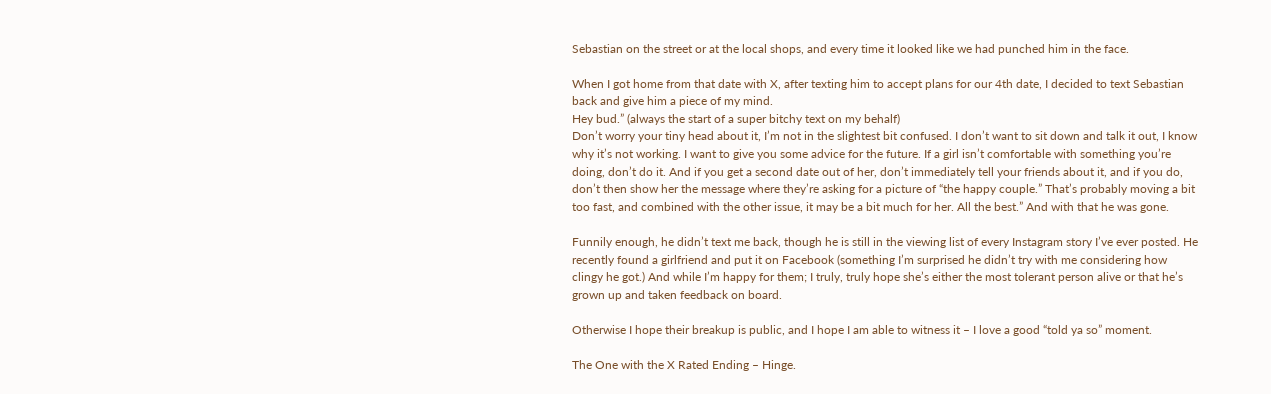Sebastian on the street or at the local shops, and every time it looked like we had punched him in the face.

When I got home from that date with X, after texting him to accept plans for our 4th date, I decided to text Sebastian back and give him a piece of my mind.
Hey bud.” (always the start of a super bitchy text on my behalf)
Don’t worry your tiny head about it, I’m not in the slightest bit confused. I don’t want to sit down and talk it out, I know why it’s not working. I want to give you some advice for the future. If a girl isn’t comfortable with something you’re doing, don’t do it. And if you get a second date out of her, don’t immediately tell your friends about it, and if you do, don’t then show her the message where they’re asking for a picture of “the happy couple.” That’s probably moving a bit too fast, and combined with the other issue, it may be a bit much for her. All the best.” And with that he was gone.

Funnily enough, he didn’t text me back, though he is still in the viewing list of every Instagram story I’ve ever posted. He recently found a girlfriend and put it on Facebook (something I’m surprised he didn’t try with me considering how clingy he got.) And while I’m happy for them; I truly, truly hope she’s either the most tolerant person alive or that he’s grown up and taken feedback on board.

Otherwise I hope their breakup is public, and I hope I am able to witness it – I love a good “told ya so” moment.

The One with the X Rated Ending – Hinge.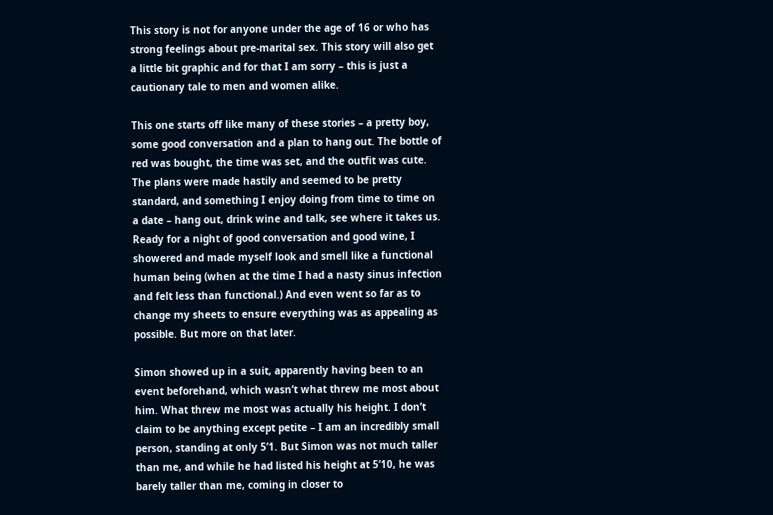This story is not for anyone under the age of 16 or who has strong feelings about pre-marital sex. This story will also get a little bit graphic and for that I am sorry – this is just a cautionary tale to men and women alike.

This one starts off like many of these stories – a pretty boy, some good conversation and a plan to hang out. The bottle of red was bought, the time was set, and the outfit was cute. The plans were made hastily and seemed to be pretty standard, and something I enjoy doing from time to time on a date – hang out, drink wine and talk, see where it takes us. Ready for a night of good conversation and good wine, I showered and made myself look and smell like a functional human being (when at the time I had a nasty sinus infection and felt less than functional.) And even went so far as to change my sheets to ensure everything was as appealing as possible. But more on that later.

Simon showed up in a suit, apparently having been to an event beforehand, which wasn’t what threw me most about him. What threw me most was actually his height. I don’t claim to be anything except petite – I am an incredibly small person, standing at only 5’1. But Simon was not much taller than me, and while he had listed his height at 5’10, he was barely taller than me, coming in closer to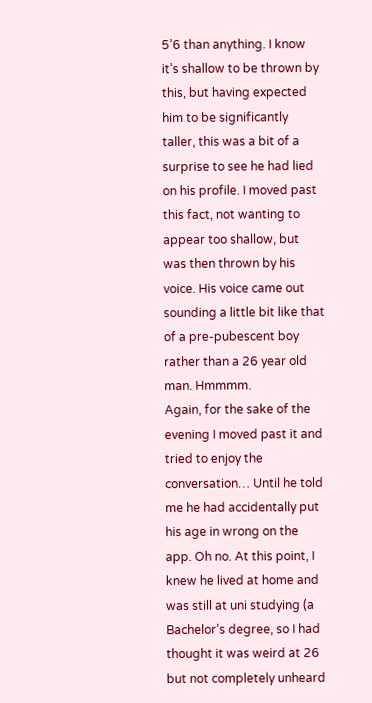5’6 than anything. I know it’s shallow to be thrown by this, but having expected him to be significantly taller, this was a bit of a surprise to see he had lied on his profile. I moved past this fact, not wanting to appear too shallow, but was then thrown by his voice. His voice came out sounding a little bit like that of a pre-pubescent boy rather than a 26 year old man. Hmmmm.
Again, for the sake of the evening I moved past it and tried to enjoy the conversation… Until he told me he had accidentally put his age in wrong on the app. Oh no. At this point, I knew he lived at home and was still at uni studying (a Bachelor’s degree, so I had thought it was weird at 26 but not completely unheard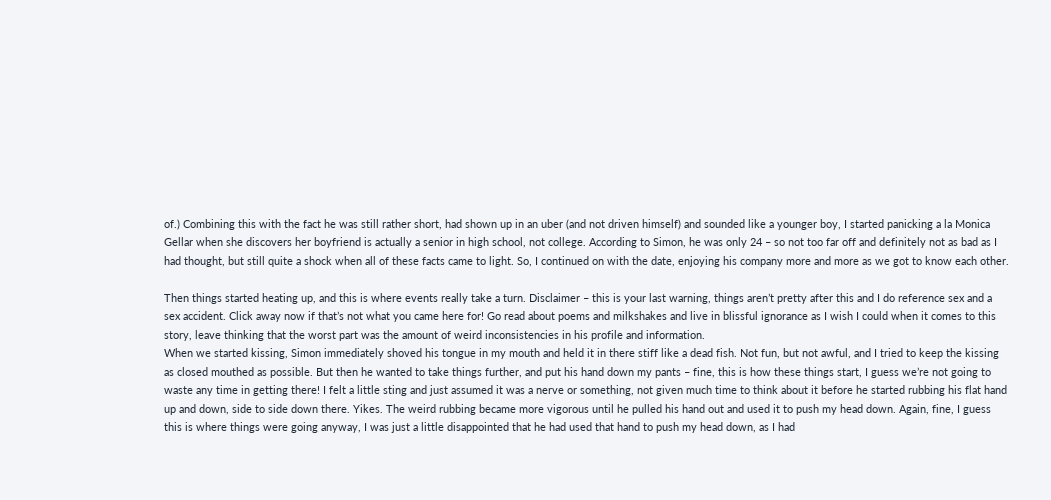of.) Combining this with the fact he was still rather short, had shown up in an uber (and not driven himself) and sounded like a younger boy, I started panicking a la Monica Gellar when she discovers her boyfriend is actually a senior in high school, not college. According to Simon, he was only 24 – so not too far off and definitely not as bad as I had thought, but still quite a shock when all of these facts came to light. So, I continued on with the date, enjoying his company more and more as we got to know each other.

Then things started heating up, and this is where events really take a turn. Disclaimer – this is your last warning, things aren’t pretty after this and I do reference sex and a sex accident. Click away now if that’s not what you came here for! Go read about poems and milkshakes and live in blissful ignorance as I wish I could when it comes to this story, leave thinking that the worst part was the amount of weird inconsistencies in his profile and information.
When we started kissing, Simon immediately shoved his tongue in my mouth and held it in there stiff like a dead fish. Not fun, but not awful, and I tried to keep the kissing as closed mouthed as possible. But then he wanted to take things further, and put his hand down my pants – fine, this is how these things start, I guess we’re not going to waste any time in getting there! I felt a little sting and just assumed it was a nerve or something, not given much time to think about it before he started rubbing his flat hand up and down, side to side down there. Yikes. The weird rubbing became more vigorous until he pulled his hand out and used it to push my head down. Again, fine, I guess this is where things were going anyway, I was just a little disappointed that he had used that hand to push my head down, as I had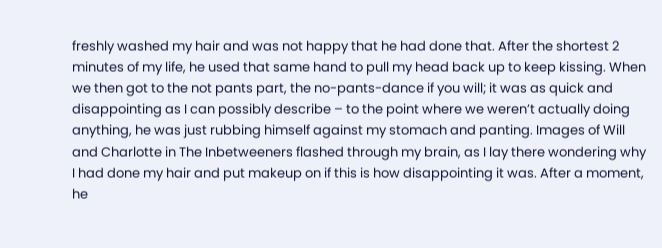freshly washed my hair and was not happy that he had done that. After the shortest 2 minutes of my life, he used that same hand to pull my head back up to keep kissing. When we then got to the not pants part, the no-pants-dance if you will; it was as quick and disappointing as I can possibly describe – to the point where we weren’t actually doing anything, he was just rubbing himself against my stomach and panting. Images of Will and Charlotte in The Inbetweeners flashed through my brain, as I lay there wondering why I had done my hair and put makeup on if this is how disappointing it was. After a moment, he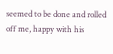seemed to be done and rolled off me, happy with his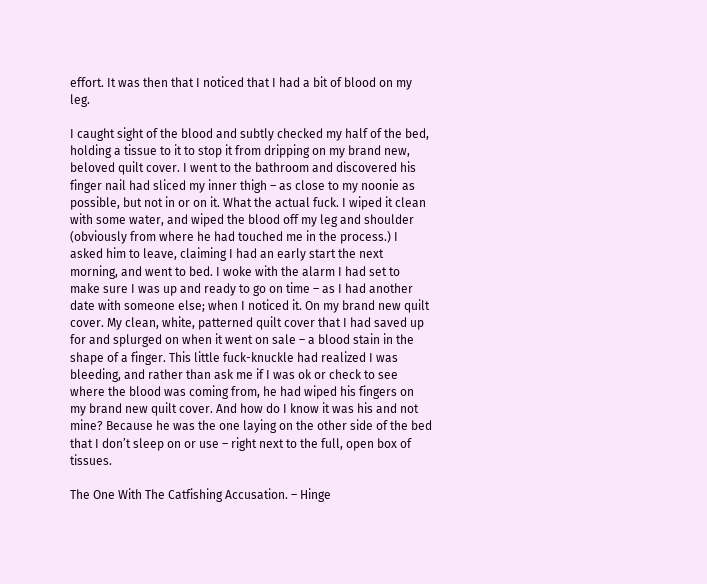effort. It was then that I noticed that I had a bit of blood on my leg.

I caught sight of the blood and subtly checked my half of the bed, holding a tissue to it to stop it from dripping on my brand new, beloved quilt cover. I went to the bathroom and discovered his finger nail had sliced my inner thigh – as close to my noonie as possible, but not in or on it. What the actual fuck. I wiped it clean with some water, and wiped the blood off my leg and shoulder (obviously from where he had touched me in the process.) I asked him to leave, claiming I had an early start the next morning, and went to bed. I woke with the alarm I had set to make sure I was up and ready to go on time – as I had another date with someone else; when I noticed it. On my brand new quilt cover. My clean, white, patterned quilt cover that I had saved up for and splurged on when it went on sale – a blood stain in the shape of a finger. This little fuck-knuckle had realized I was bleeding, and rather than ask me if I was ok or check to see where the blood was coming from, he had wiped his fingers on my brand new quilt cover. And how do I know it was his and not mine? Because he was the one laying on the other side of the bed that I don’t sleep on or use – right next to the full, open box of tissues.

The One With The Catfishing Accusation. – Hinge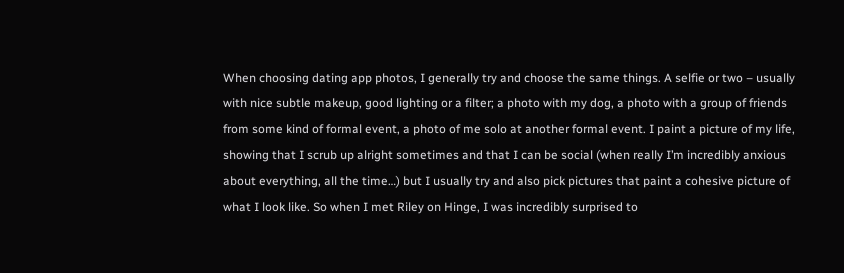When choosing dating app photos, I generally try and choose the same things. A selfie or two – usually with nice subtle makeup, good lighting or a filter; a photo with my dog, a photo with a group of friends from some kind of formal event, a photo of me solo at another formal event. I paint a picture of my life, showing that I scrub up alright sometimes and that I can be social (when really I’m incredibly anxious about everything, all the time…) but I usually try and also pick pictures that paint a cohesive picture of what I look like. So when I met Riley on Hinge, I was incredibly surprised to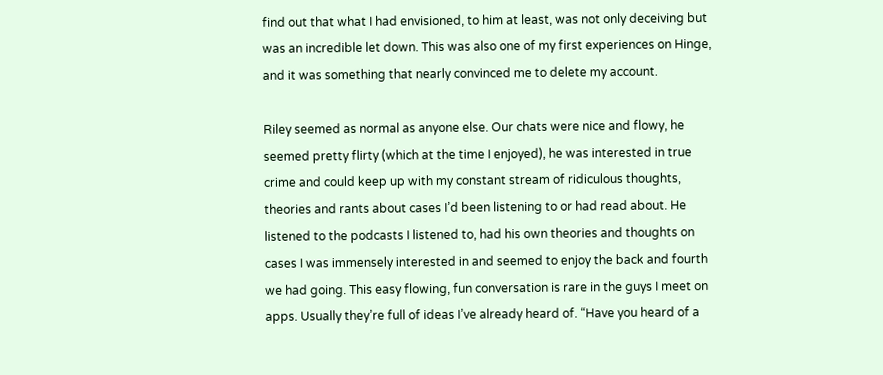find out that what I had envisioned, to him at least, was not only deceiving but was an incredible let down. This was also one of my first experiences on Hinge, and it was something that nearly convinced me to delete my account.

Riley seemed as normal as anyone else. Our chats were nice and flowy, he seemed pretty flirty (which at the time I enjoyed), he was interested in true crime and could keep up with my constant stream of ridiculous thoughts, theories and rants about cases I’d been listening to or had read about. He listened to the podcasts I listened to, had his own theories and thoughts on cases I was immensely interested in and seemed to enjoy the back and fourth we had going. This easy flowing, fun conversation is rare in the guys I meet on apps. Usually they’re full of ideas I’ve already heard of. “Have you heard of a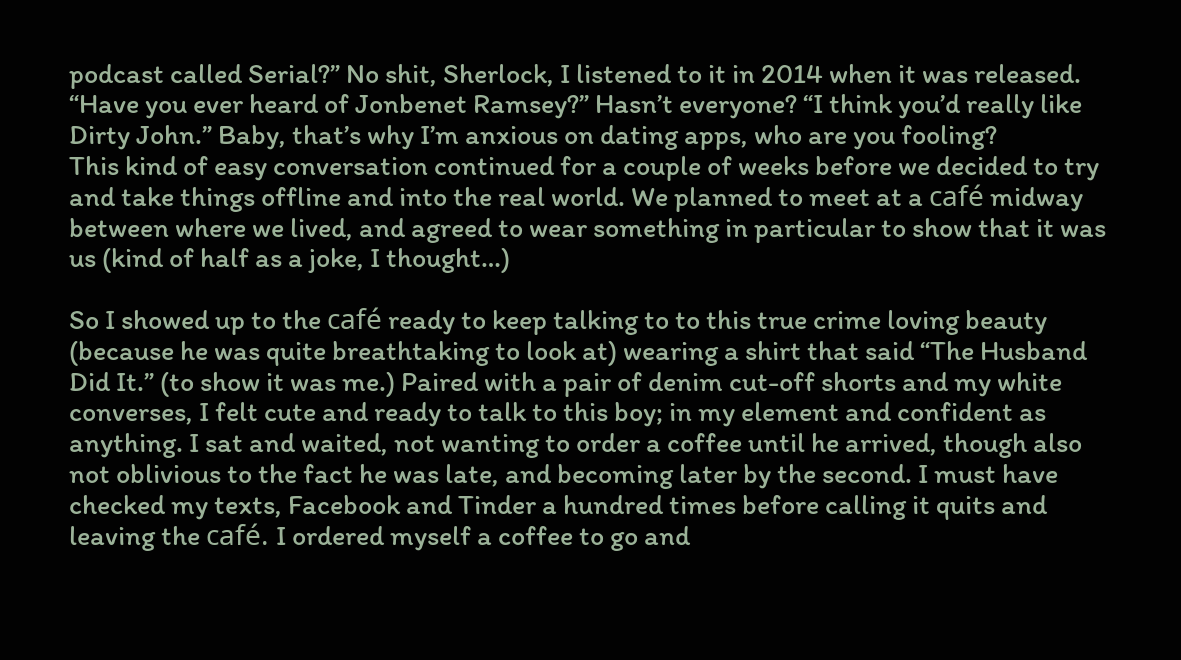podcast called Serial?” No shit, Sherlock, I listened to it in 2014 when it was released. “Have you ever heard of Jonbenet Ramsey?” Hasn’t everyone? “I think you’d really like Dirty John.” Baby, that’s why I’m anxious on dating apps, who are you fooling?
This kind of easy conversation continued for a couple of weeks before we decided to try and take things offline and into the real world. We planned to meet at a café midway between where we lived, and agreed to wear something in particular to show that it was us (kind of half as a joke, I thought…)

So I showed up to the café ready to keep talking to to this true crime loving beauty (because he was quite breathtaking to look at) wearing a shirt that said “The Husband Did It.” (to show it was me.) Paired with a pair of denim cut-off shorts and my white converses, I felt cute and ready to talk to this boy; in my element and confident as anything. I sat and waited, not wanting to order a coffee until he arrived, though also not oblivious to the fact he was late, and becoming later by the second. I must have checked my texts, Facebook and Tinder a hundred times before calling it quits and leaving the café. I ordered myself a coffee to go and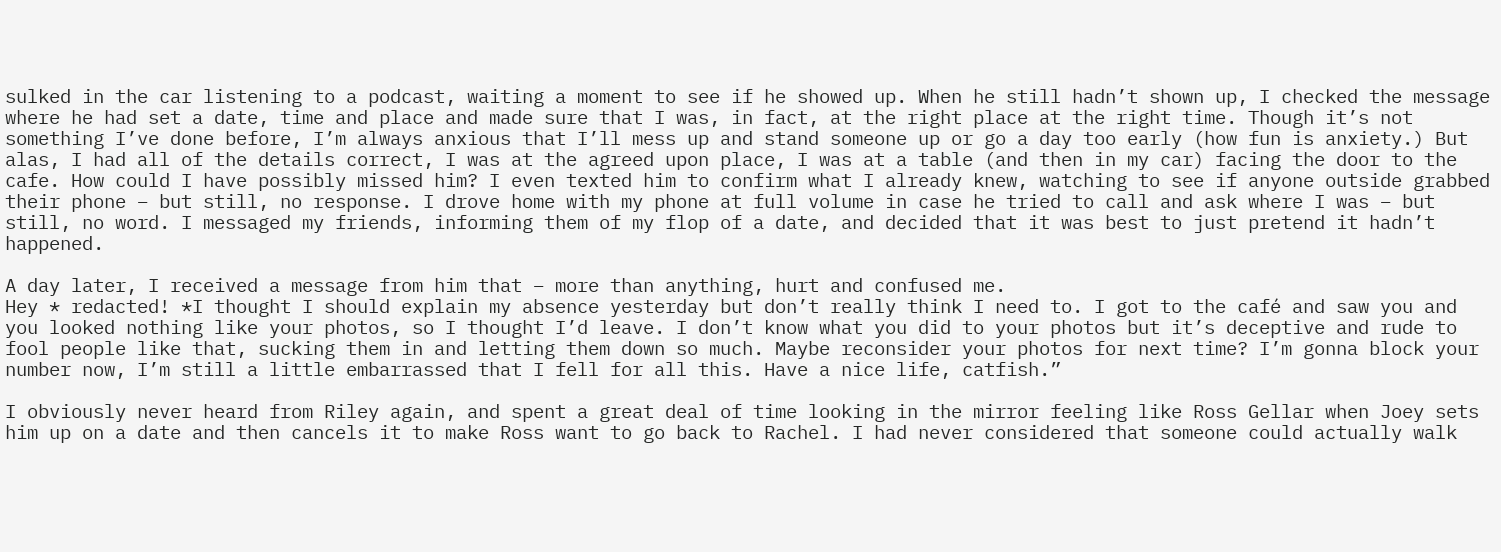sulked in the car listening to a podcast, waiting a moment to see if he showed up. When he still hadn’t shown up, I checked the message where he had set a date, time and place and made sure that I was, in fact, at the right place at the right time. Though it’s not something I’ve done before, I’m always anxious that I’ll mess up and stand someone up or go a day too early (how fun is anxiety.) But alas, I had all of the details correct, I was at the agreed upon place, I was at a table (and then in my car) facing the door to the cafe. How could I have possibly missed him? I even texted him to confirm what I already knew, watching to see if anyone outside grabbed their phone – but still, no response. I drove home with my phone at full volume in case he tried to call and ask where I was – but still, no word. I messaged my friends, informing them of my flop of a date, and decided that it was best to just pretend it hadn’t happened.

A day later, I received a message from him that – more than anything, hurt and confused me.
Hey * redacted! *I thought I should explain my absence yesterday but don’t really think I need to. I got to the café and saw you and you looked nothing like your photos, so I thought I’d leave. I don’t know what you did to your photos but it’s deceptive and rude to fool people like that, sucking them in and letting them down so much. Maybe reconsider your photos for next time? I’m gonna block your number now, I’m still a little embarrassed that I fell for all this. Have a nice life, catfish.”

I obviously never heard from Riley again, and spent a great deal of time looking in the mirror feeling like Ross Gellar when Joey sets him up on a date and then cancels it to make Ross want to go back to Rachel. I had never considered that someone could actually walk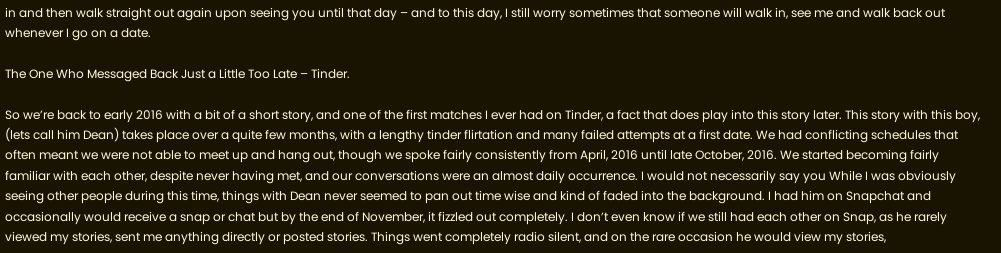in and then walk straight out again upon seeing you until that day – and to this day, I still worry sometimes that someone will walk in, see me and walk back out whenever I go on a date.

The One Who Messaged Back Just a Little Too Late – Tinder.

So we’re back to early 2016 with a bit of a short story, and one of the first matches I ever had on Tinder, a fact that does play into this story later. This story with this boy, (lets call him Dean) takes place over a quite few months, with a lengthy tinder flirtation and many failed attempts at a first date. We had conflicting schedules that often meant we were not able to meet up and hang out, though we spoke fairly consistently from April, 2016 until late October, 2016. We started becoming fairly familiar with each other, despite never having met, and our conversations were an almost daily occurrence. I would not necessarily say you While I was obviously seeing other people during this time, things with Dean never seemed to pan out time wise and kind of faded into the background. I had him on Snapchat and occasionally would receive a snap or chat but by the end of November, it fizzled out completely. I don’t even know if we still had each other on Snap, as he rarely viewed my stories, sent me anything directly or posted stories. Things went completely radio silent, and on the rare occasion he would view my stories,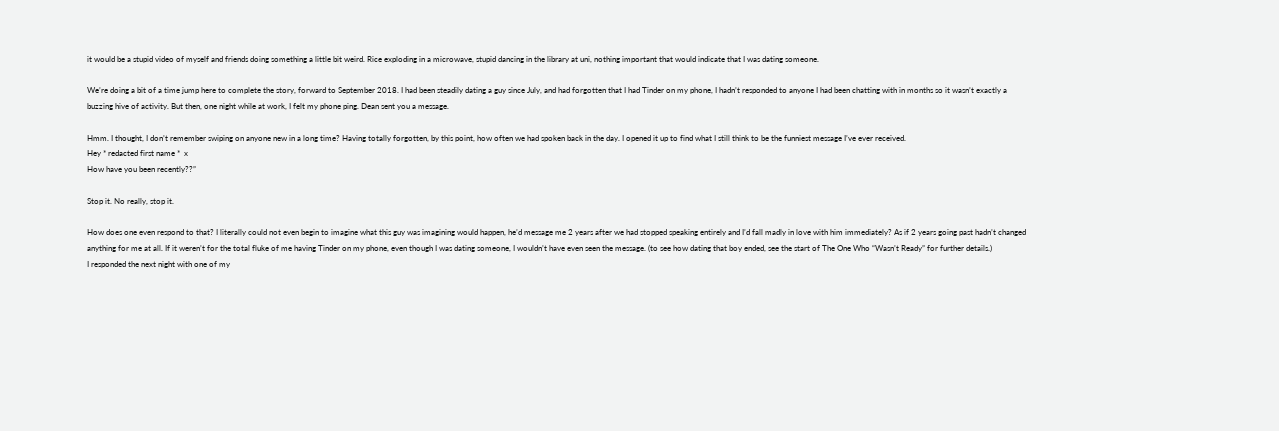it would be a stupid video of myself and friends doing something a little bit weird. Rice exploding in a microwave, stupid dancing in the library at uni, nothing important that would indicate that I was dating someone.

We’re doing a bit of a time jump here to complete the story, forward to September 2018. I had been steadily dating a guy since July, and had forgotten that I had Tinder on my phone, I hadn’t responded to anyone I had been chatting with in months so it wasn’t exactly a buzzing hive of activity. But then, one night while at work, I felt my phone ping. Dean sent you a message.

Hmm. I thought, I don’t remember swiping on anyone new in a long time? Having totally forgotten, by this point, how often we had spoken back in the day. I opened it up to find what I still think to be the funniest message I’ve ever received.
Hey * redacted first name *  x
How have you been recently??”

Stop it. No really, stop it.

How does one even respond to that? I literally could not even begin to imagine what this guy was imagining would happen, he’d message me 2 years after we had stopped speaking entirely and I’d fall madly in love with him immediately? As if 2 years going past hadn’t changed anything for me at all. If it weren’t for the total fluke of me having Tinder on my phone, even though I was dating someone, I wouldn’t have even seen the message. (to see how dating that boy ended, see the start of The One Who “Wasn’t Ready” for further details.)
I responded the next night with one of my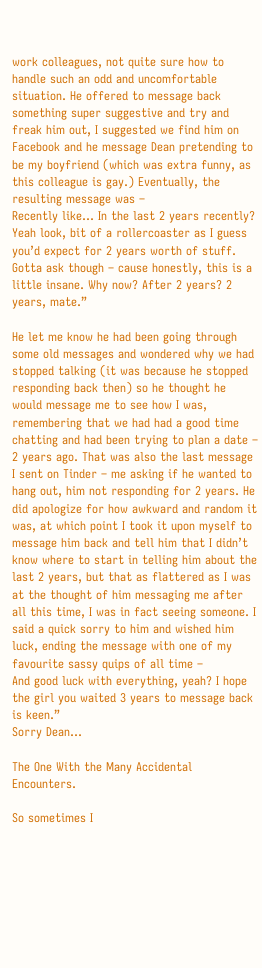work colleagues, not quite sure how to handle such an odd and uncomfortable situation. He offered to message back something super suggestive and try and freak him out, I suggested we find him on Facebook and he message Dean pretending to be my boyfriend (which was extra funny, as this colleague is gay.) Eventually, the resulting message was –
Recently like… In the last 2 years recently? Yeah look, bit of a rollercoaster as I guess you’d expect for 2 years worth of stuff. Gotta ask though – cause honestly, this is a little insane. Why now? After 2 years? 2 years, mate.”

He let me know he had been going through some old messages and wondered why we had stopped talking (it was because he stopped responding back then) so he thought he would message me to see how I was, remembering that we had had a good time chatting and had been trying to plan a date – 2 years ago. That was also the last message I sent on Tinder – me asking if he wanted to hang out, him not responding for 2 years. He did apologize for how awkward and random it was, at which point I took it upon myself to message him back and tell him that I didn’t know where to start in telling him about the last 2 years, but that as flattered as I was at the thought of him messaging me after all this time, I was in fact seeing someone. I said a quick sorry to him and wished him luck, ending the message with one of my favourite sassy quips of all time –
And good luck with everything, yeah? I hope the girl you waited 3 years to message back is keen.”
Sorry Dean…

The One With the Many Accidental Encounters.

So sometimes I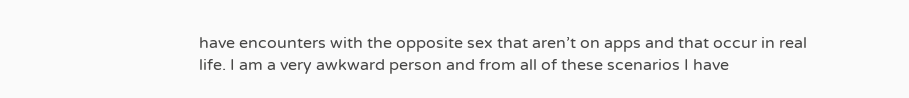have encounters with the opposite sex that aren’t on apps and that occur in real life. I am a very awkward person and from all of these scenarios I have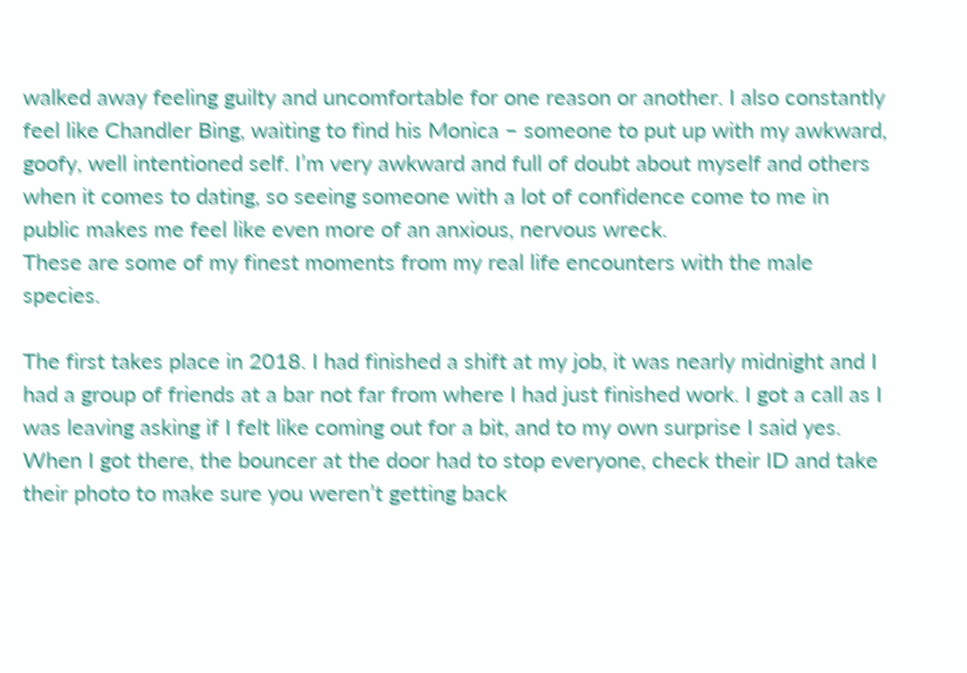walked away feeling guilty and uncomfortable for one reason or another. I also constantly feel like Chandler Bing, waiting to find his Monica – someone to put up with my awkward, goofy, well intentioned self. I’m very awkward and full of doubt about myself and others when it comes to dating, so seeing someone with a lot of confidence come to me in public makes me feel like even more of an anxious, nervous wreck.
These are some of my finest moments from my real life encounters with the male species.

The first takes place in 2018. I had finished a shift at my job, it was nearly midnight and I had a group of friends at a bar not far from where I had just finished work. I got a call as I was leaving asking if I felt like coming out for a bit, and to my own surprise I said yes. When I got there, the bouncer at the door had to stop everyone, check their ID and take their photo to make sure you weren’t getting back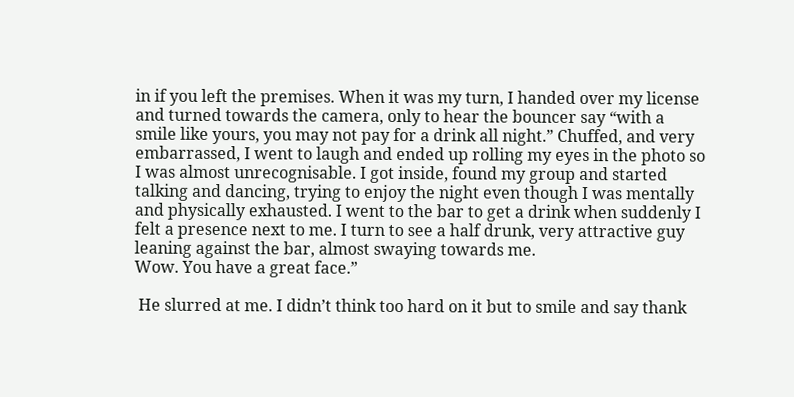in if you left the premises. When it was my turn, I handed over my license and turned towards the camera, only to hear the bouncer say “with a smile like yours, you may not pay for a drink all night.” Chuffed, and very embarrassed, I went to laugh and ended up rolling my eyes in the photo so I was almost unrecognisable. I got inside, found my group and started talking and dancing, trying to enjoy the night even though I was mentally and physically exhausted. I went to the bar to get a drink when suddenly I felt a presence next to me. I turn to see a half drunk, very attractive guy leaning against the bar, almost swaying towards me.
Wow. You have a great face.”

 He slurred at me. I didn’t think too hard on it but to smile and say thank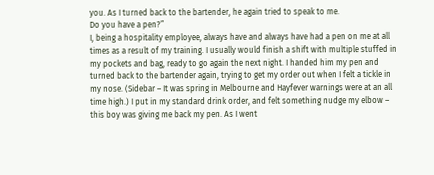you. As I turned back to the bartender, he again tried to speak to me.
Do you have a pen?”
I, being a hospitality employee, always have and always have had a pen on me at all times as a result of my training. I usually would finish a shift with multiple stuffed in my pockets and bag, ready to go again the next night. I handed him my pen and turned back to the bartender again, trying to get my order out when I felt a tickle in my nose. (Sidebar – It was spring in Melbourne and Hayfever warnings were at an all time high.) I put in my standard drink order, and felt something nudge my elbow – this boy was giving me back my pen. As I went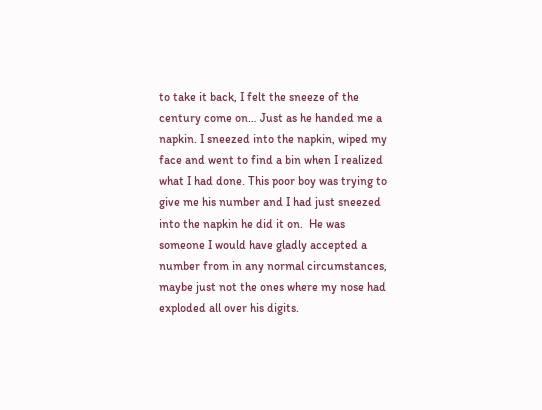to take it back, I felt the sneeze of the century come on… Just as he handed me a napkin. I sneezed into the napkin, wiped my face and went to find a bin when I realized what I had done. This poor boy was trying to give me his number and I had just sneezed into the napkin he did it on.  He was someone I would have gladly accepted a number from in any normal circumstances, maybe just not the ones where my nose had exploded all over his digits.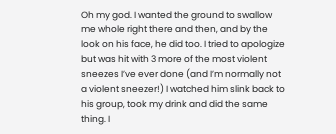Oh my god. I wanted the ground to swallow me whole right there and then, and by the look on his face, he did too. I tried to apologize but was hit with 3 more of the most violent sneezes I’ve ever done (and I’m normally not a violent sneezer!) I watched him slink back to his group, took my drink and did the same thing. I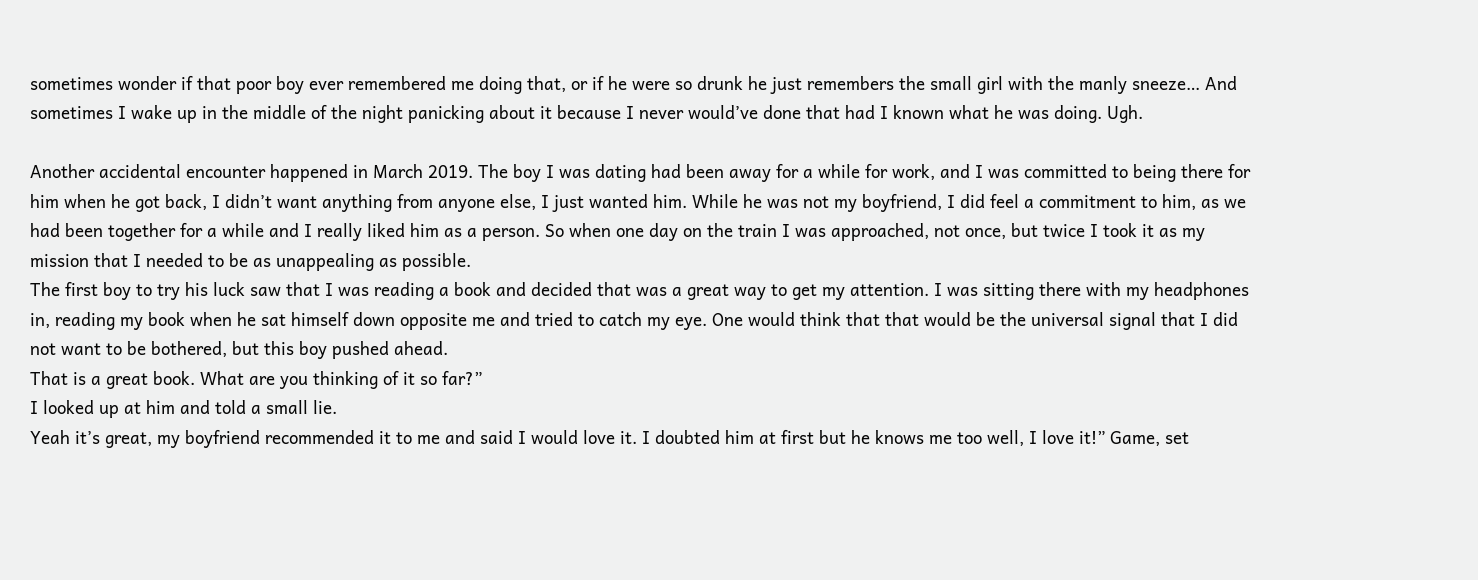sometimes wonder if that poor boy ever remembered me doing that, or if he were so drunk he just remembers the small girl with the manly sneeze… And sometimes I wake up in the middle of the night panicking about it because I never would’ve done that had I known what he was doing. Ugh.

Another accidental encounter happened in March 2019. The boy I was dating had been away for a while for work, and I was committed to being there for him when he got back, I didn’t want anything from anyone else, I just wanted him. While he was not my boyfriend, I did feel a commitment to him, as we had been together for a while and I really liked him as a person. So when one day on the train I was approached, not once, but twice I took it as my mission that I needed to be as unappealing as possible.
The first boy to try his luck saw that I was reading a book and decided that was a great way to get my attention. I was sitting there with my headphones in, reading my book when he sat himself down opposite me and tried to catch my eye. One would think that that would be the universal signal that I did not want to be bothered, but this boy pushed ahead.
That is a great book. What are you thinking of it so far?”
I looked up at him and told a small lie.
Yeah it’s great, my boyfriend recommended it to me and said I would love it. I doubted him at first but he knows me too well, I love it!” Game, set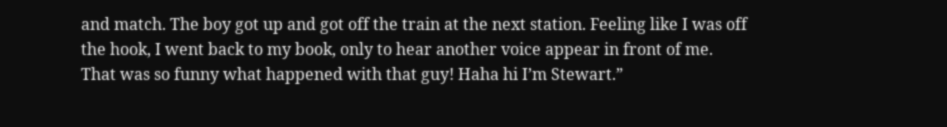and match. The boy got up and got off the train at the next station. Feeling like I was off the hook, I went back to my book, only to hear another voice appear in front of me.
That was so funny what happened with that guy! Haha hi I’m Stewart.”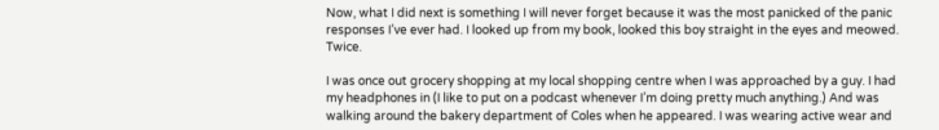Now, what I did next is something I will never forget because it was the most panicked of the panic responses I’ve ever had. I looked up from my book, looked this boy straight in the eyes and meowed. Twice.

I was once out grocery shopping at my local shopping centre when I was approached by a guy. I had my headphones in (I like to put on a podcast whenever I’m doing pretty much anything.) And was walking around the bakery department of Coles when he appeared. I was wearing active wear and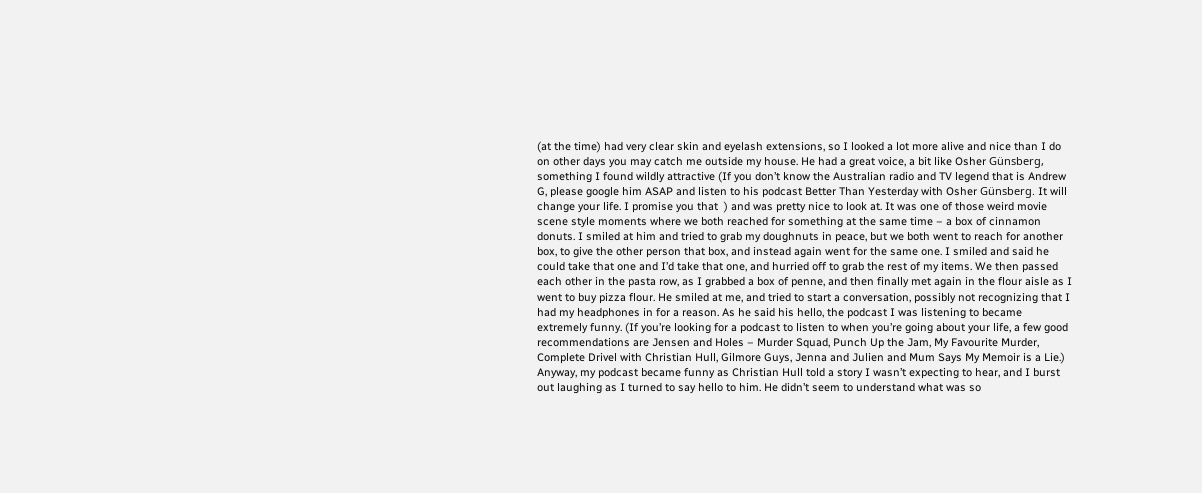(at the time) had very clear skin and eyelash extensions, so I looked a lot more alive and nice than I do on other days you may catch me outside my house. He had a great voice, a bit like Osher Günsberg, something I found wildly attractive (If you don’t know the Australian radio and TV legend that is Andrew G, please google him ASAP and listen to his podcast Better Than Yesterday with Osher Günsberg. It will change your life. I promise you that  ) and was pretty nice to look at. It was one of those weird movie scene style moments where we both reached for something at the same time – a box of cinnamon donuts. I smiled at him and tried to grab my doughnuts in peace, but we both went to reach for another box, to give the other person that box, and instead again went for the same one. I smiled and said he could take that one and I’d take that one, and hurried off to grab the rest of my items. We then passed each other in the pasta row, as I grabbed a box of penne, and then finally met again in the flour aisle as I went to buy pizza flour. He smiled at me, and tried to start a conversation, possibly not recognizing that I had my headphones in for a reason. As he said his hello, the podcast I was listening to became extremely funny. (If you’re looking for a podcast to listen to when you’re going about your life, a few good recommendations are Jensen and Holes – Murder Squad, Punch Up the Jam, My Favourite Murder, Complete Drivel with Christian Hull, Gilmore Guys, Jenna and Julien and Mum Says My Memoir is a Lie.)
Anyway, my podcast became funny as Christian Hull told a story I wasn’t expecting to hear, and I burst out laughing as I turned to say hello to him. He didn’t seem to understand what was so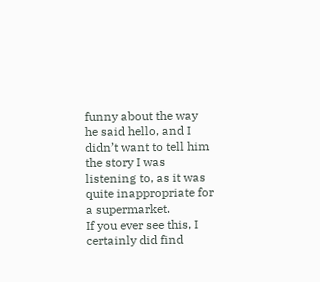funny about the way he said hello, and I didn’t want to tell him the story I was listening to, as it was quite inappropriate for a supermarket.
If you ever see this, I certainly did find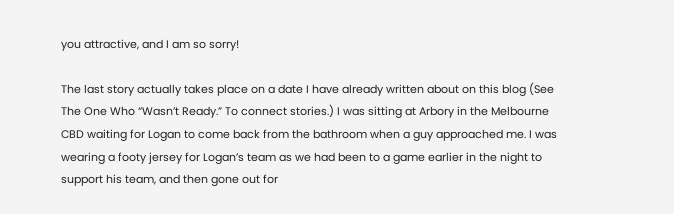you attractive, and I am so sorry!

The last story actually takes place on a date I have already written about on this blog (See The One Who “Wasn’t Ready.” To connect stories.) I was sitting at Arbory in the Melbourne CBD waiting for Logan to come back from the bathroom when a guy approached me. I was wearing a footy jersey for Logan’s team as we had been to a game earlier in the night to support his team, and then gone out for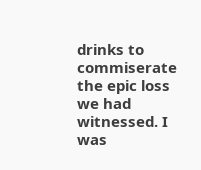drinks to commiserate the epic loss we had witnessed. I was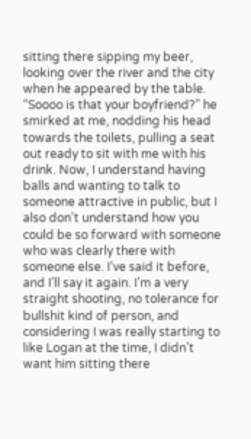sitting there sipping my beer, looking over the river and the city when he appeared by the table.
“Soooo is that your boyfriend?” he smirked at me, nodding his head towards the toilets, pulling a seat out ready to sit with me with his drink. Now, I understand having balls and wanting to talk to someone attractive in public, but I also don’t understand how you could be so forward with someone who was clearly there with someone else. I’ve said it before, and I’ll say it again. I’m a very straight shooting, no tolerance for bullshit kind of person, and considering I was really starting to like Logan at the time, I didn’t want him sitting there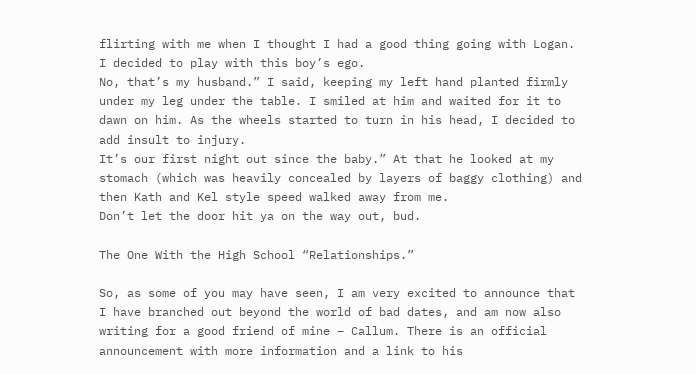flirting with me when I thought I had a good thing going with Logan. I decided to play with this boy’s ego.
No, that’s my husband.” I said, keeping my left hand planted firmly under my leg under the table. I smiled at him and waited for it to dawn on him. As the wheels started to turn in his head, I decided to add insult to injury.
It’s our first night out since the baby.” At that he looked at my stomach (which was heavily concealed by layers of baggy clothing) and then Kath and Kel style speed walked away from me.
Don’t let the door hit ya on the way out, bud.

The One With the High School “Relationships.”

So, as some of you may have seen, I am very excited to announce that I have branched out beyond the world of bad dates, and am now also writing for a good friend of mine – Callum. There is an official announcement with more information and a link to his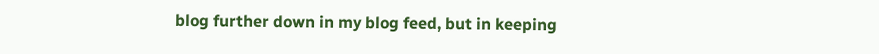blog further down in my blog feed, but in keeping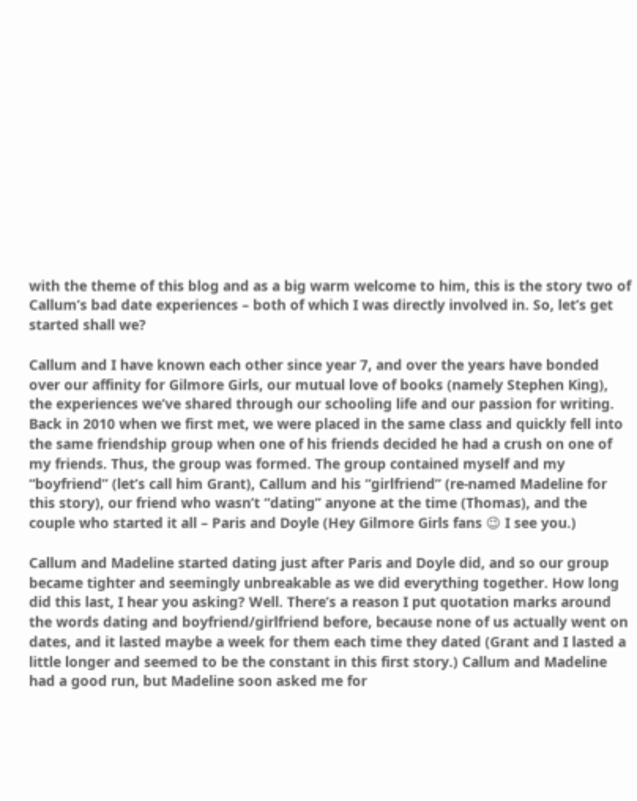with the theme of this blog and as a big warm welcome to him, this is the story two of Callum’s bad date experiences – both of which I was directly involved in. So, let’s get started shall we?

Callum and I have known each other since year 7, and over the years have bonded over our affinity for Gilmore Girls, our mutual love of books (namely Stephen King), the experiences we’ve shared through our schooling life and our passion for writing. Back in 2010 when we first met, we were placed in the same class and quickly fell into the same friendship group when one of his friends decided he had a crush on one of my friends. Thus, the group was formed. The group contained myself and my “boyfriend” (let’s call him Grant), Callum and his “girlfriend” (re-named Madeline for this story), our friend who wasn’t “dating” anyone at the time (Thomas), and the couple who started it all – Paris and Doyle (Hey Gilmore Girls fans 😉 I see you.)

Callum and Madeline started dating just after Paris and Doyle did, and so our group became tighter and seemingly unbreakable as we did everything together. How long did this last, I hear you asking? Well. There’s a reason I put quotation marks around the words dating and boyfriend/girlfriend before, because none of us actually went on dates, and it lasted maybe a week for them each time they dated (Grant and I lasted a little longer and seemed to be the constant in this first story.) Callum and Madeline had a good run, but Madeline soon asked me for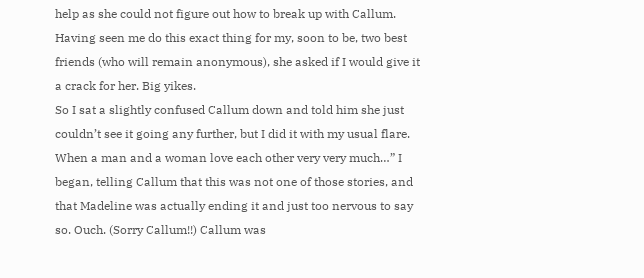help as she could not figure out how to break up with Callum. Having seen me do this exact thing for my, soon to be, two best friends (who will remain anonymous), she asked if I would give it a crack for her. Big yikes.
So I sat a slightly confused Callum down and told him she just couldn’t see it going any further, but I did it with my usual flare.
When a man and a woman love each other very very much…” I began, telling Callum that this was not one of those stories, and that Madeline was actually ending it and just too nervous to say so. Ouch. (Sorry Callum!!) Callum was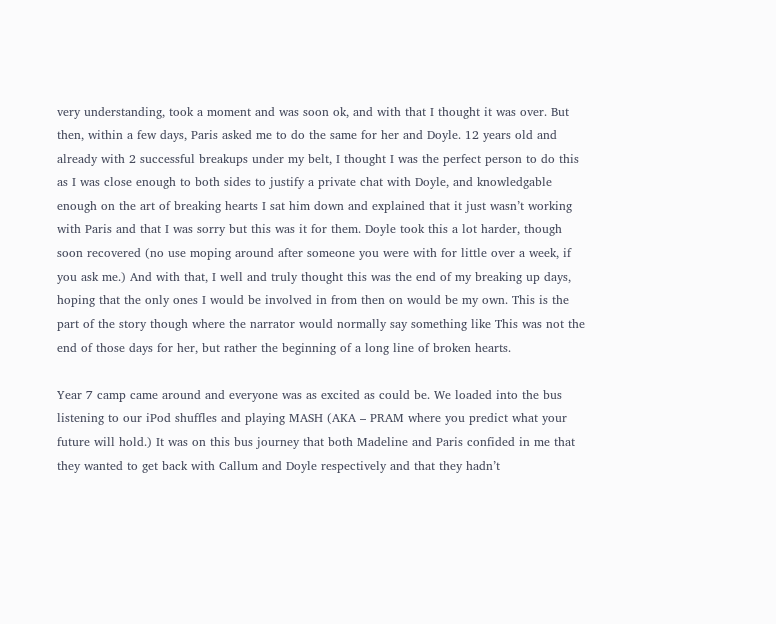very understanding, took a moment and was soon ok, and with that I thought it was over. But then, within a few days, Paris asked me to do the same for her and Doyle. 12 years old and already with 2 successful breakups under my belt, I thought I was the perfect person to do this as I was close enough to both sides to justify a private chat with Doyle, and knowledgable enough on the art of breaking hearts I sat him down and explained that it just wasn’t working with Paris and that I was sorry but this was it for them. Doyle took this a lot harder, though soon recovered (no use moping around after someone you were with for little over a week, if you ask me.) And with that, I well and truly thought this was the end of my breaking up days, hoping that the only ones I would be involved in from then on would be my own. This is the part of the story though where the narrator would normally say something like This was not the end of those days for her, but rather the beginning of a long line of broken hearts.

Year 7 camp came around and everyone was as excited as could be. We loaded into the bus listening to our iPod shuffles and playing MASH (AKA – PRAM where you predict what your future will hold.) It was on this bus journey that both Madeline and Paris confided in me that they wanted to get back with Callum and Doyle respectively and that they hadn’t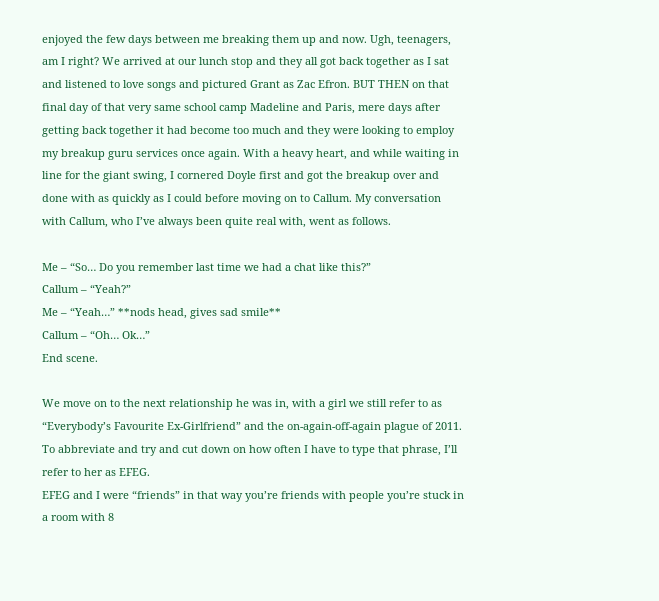enjoyed the few days between me breaking them up and now. Ugh, teenagers, am I right? We arrived at our lunch stop and they all got back together as I sat and listened to love songs and pictured Grant as Zac Efron. BUT THEN on that final day of that very same school camp Madeline and Paris, mere days after getting back together it had become too much and they were looking to employ my breakup guru services once again. With a heavy heart, and while waiting in line for the giant swing, I cornered Doyle first and got the breakup over and done with as quickly as I could before moving on to Callum. My conversation with Callum, who I’ve always been quite real with, went as follows.

Me – “So… Do you remember last time we had a chat like this?”
Callum – “Yeah?”
Me – “Yeah…” **nods head, gives sad smile**
Callum – “Oh… Ok…”
End scene.

We move on to the next relationship he was in, with a girl we still refer to as “Everybody’s Favourite Ex-Girlfriend” and the on-again-off-again plague of 2011. To abbreviate and try and cut down on how often I have to type that phrase, I’ll refer to her as EFEG.
EFEG and I were “friends” in that way you’re friends with people you’re stuck in a room with 8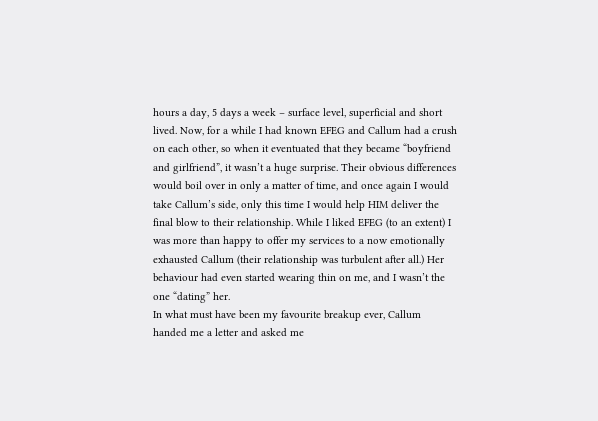hours a day, 5 days a week – surface level, superficial and short lived. Now, for a while I had known EFEG and Callum had a crush on each other, so when it eventuated that they became “boyfriend and girlfriend”, it wasn’t a huge surprise. Their obvious differences would boil over in only a matter of time, and once again I would take Callum’s side, only this time I would help HIM deliver the final blow to their relationship. While I liked EFEG (to an extent) I was more than happy to offer my services to a now emotionally exhausted Callum (their relationship was turbulent after all.) Her behaviour had even started wearing thin on me, and I wasn’t the one “dating” her.
In what must have been my favourite breakup ever, Callum handed me a letter and asked me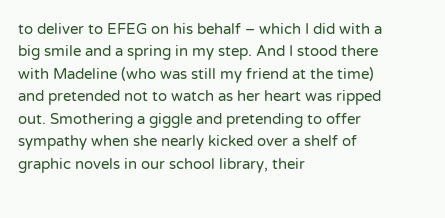to deliver to EFEG on his behalf – which I did with a big smile and a spring in my step. And I stood there with Madeline (who was still my friend at the time) and pretended not to watch as her heart was ripped out. Smothering a giggle and pretending to offer sympathy when she nearly kicked over a shelf of graphic novels in our school library, their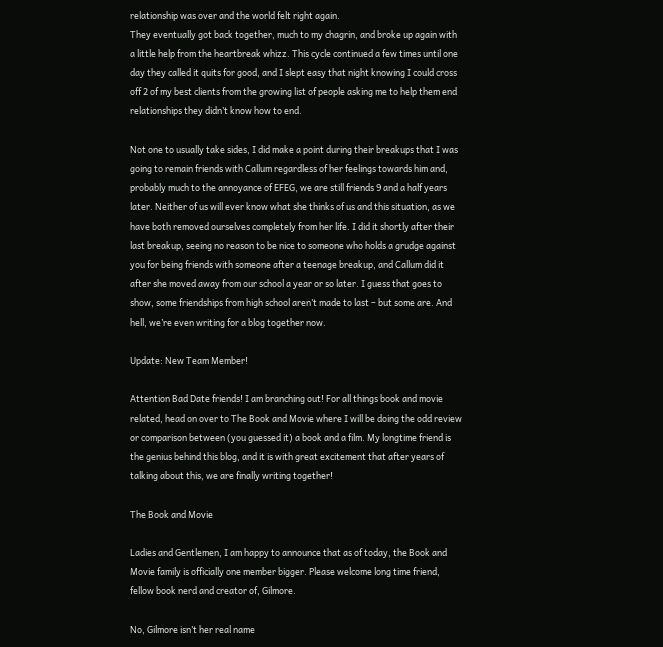relationship was over and the world felt right again.
They eventually got back together, much to my chagrin, and broke up again with a little help from the heartbreak whizz. This cycle continued a few times until one day they called it quits for good, and I slept easy that night knowing I could cross off 2 of my best clients from the growing list of people asking me to help them end relationships they didn’t know how to end.

Not one to usually take sides, I did make a point during their breakups that I was going to remain friends with Callum regardless of her feelings towards him and, probably much to the annoyance of EFEG, we are still friends 9 and a half years later. Neither of us will ever know what she thinks of us and this situation, as we have both removed ourselves completely from her life. I did it shortly after their last breakup, seeing no reason to be nice to someone who holds a grudge against you for being friends with someone after a teenage breakup, and Callum did it after she moved away from our school a year or so later. I guess that goes to show, some friendships from high school aren’t made to last – but some are. And hell, we’re even writing for a blog together now.

Update: New Team Member!

Attention Bad Date friends! I am branching out! For all things book and movie related, head on over to The Book and Movie where I will be doing the odd review or comparison between (you guessed it) a book and a film. My longtime friend is the genius behind this blog, and it is with great excitement that after years of talking about this, we are finally writing together!

The Book and Movie

Ladies and Gentlemen, I am happy to announce that as of today, the Book and Movie family is officially one member bigger. Please welcome long time friend, fellow book nerd and creator of, Gilmore.

No, Gilmore isn’t her real name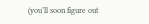(you’ll soon figure out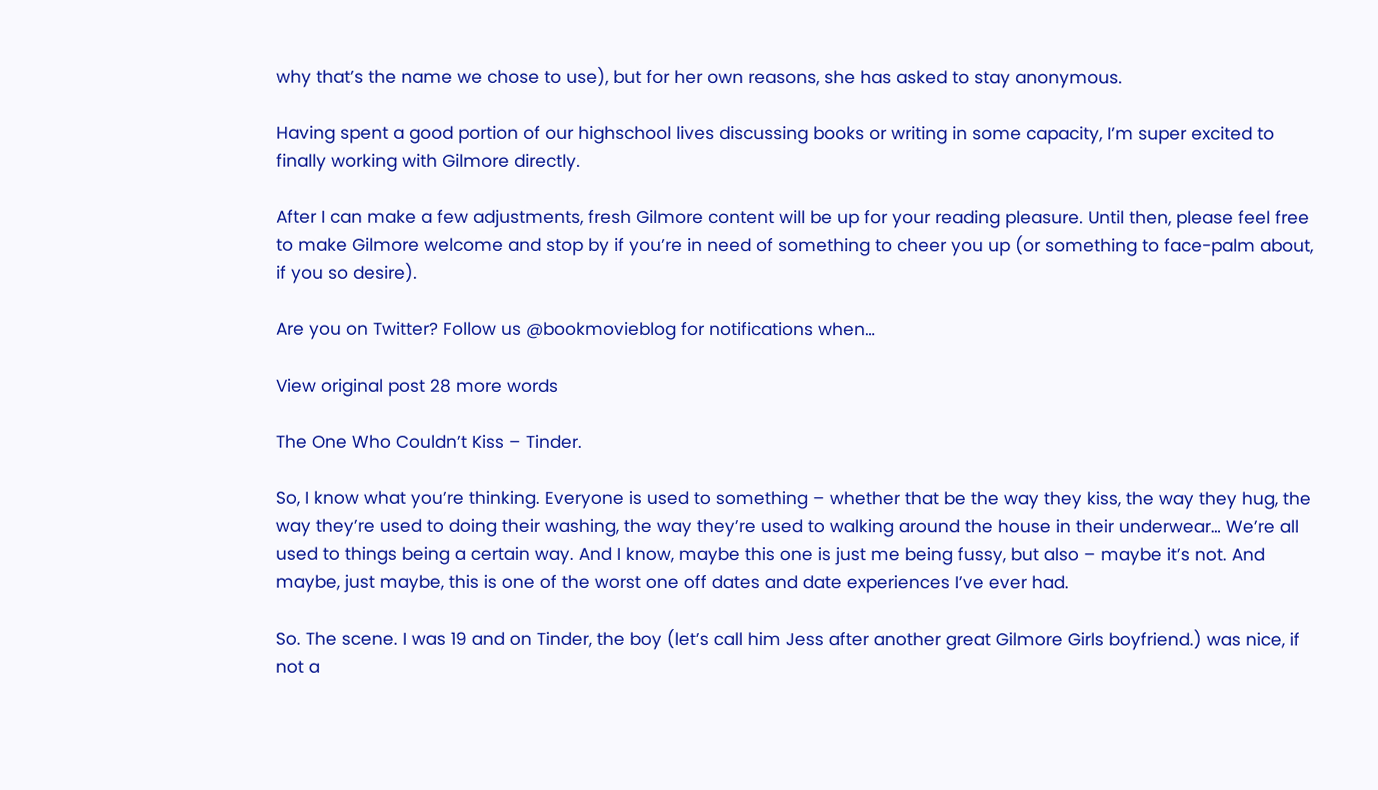why that’s the name we chose to use), but for her own reasons, she has asked to stay anonymous.

Having spent a good portion of our highschool lives discussing books or writing in some capacity, I’m super excited to finally working with Gilmore directly.

After I can make a few adjustments, fresh Gilmore content will be up for your reading pleasure. Until then, please feel free to make Gilmore welcome and stop by if you’re in need of something to cheer you up (or something to face-palm about, if you so desire).

Are you on Twitter? Follow us @bookmovieblog for notifications when…

View original post 28 more words

The One Who Couldn’t Kiss – Tinder.

So, I know what you’re thinking. Everyone is used to something – whether that be the way they kiss, the way they hug, the way they’re used to doing their washing, the way they’re used to walking around the house in their underwear… We’re all used to things being a certain way. And I know, maybe this one is just me being fussy, but also – maybe it’s not. And maybe, just maybe, this is one of the worst one off dates and date experiences I’ve ever had.

So. The scene. I was 19 and on Tinder, the boy (let’s call him Jess after another great Gilmore Girls boyfriend.) was nice, if not a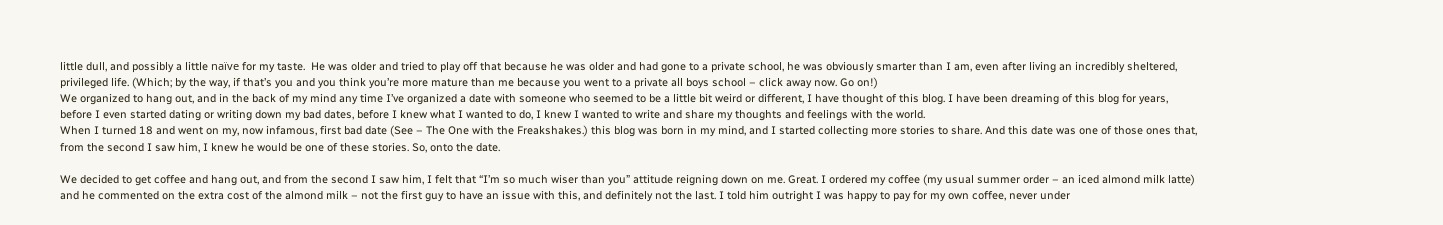little dull, and possibly a little naïve for my taste.  He was older and tried to play off that because he was older and had gone to a private school, he was obviously smarter than I am, even after living an incredibly sheltered, privileged life. (Which; by the way, if that’s you and you think you’re more mature than me because you went to a private all boys school – click away now. Go on!)
We organized to hang out, and in the back of my mind any time I’ve organized a date with someone who seemed to be a little bit weird or different, I have thought of this blog. I have been dreaming of this blog for years, before I even started dating or writing down my bad dates, before I knew what I wanted to do, I knew I wanted to write and share my thoughts and feelings with the world.
When I turned 18 and went on my, now infamous, first bad date (See – The One with the Freakshakes.) this blog was born in my mind, and I started collecting more stories to share. And this date was one of those ones that, from the second I saw him, I knew he would be one of these stories. So, onto the date.

We decided to get coffee and hang out, and from the second I saw him, I felt that “I’m so much wiser than you” attitude reigning down on me. Great. I ordered my coffee (my usual summer order – an iced almond milk latte) and he commented on the extra cost of the almond milk – not the first guy to have an issue with this, and definitely not the last. I told him outright I was happy to pay for my own coffee, never under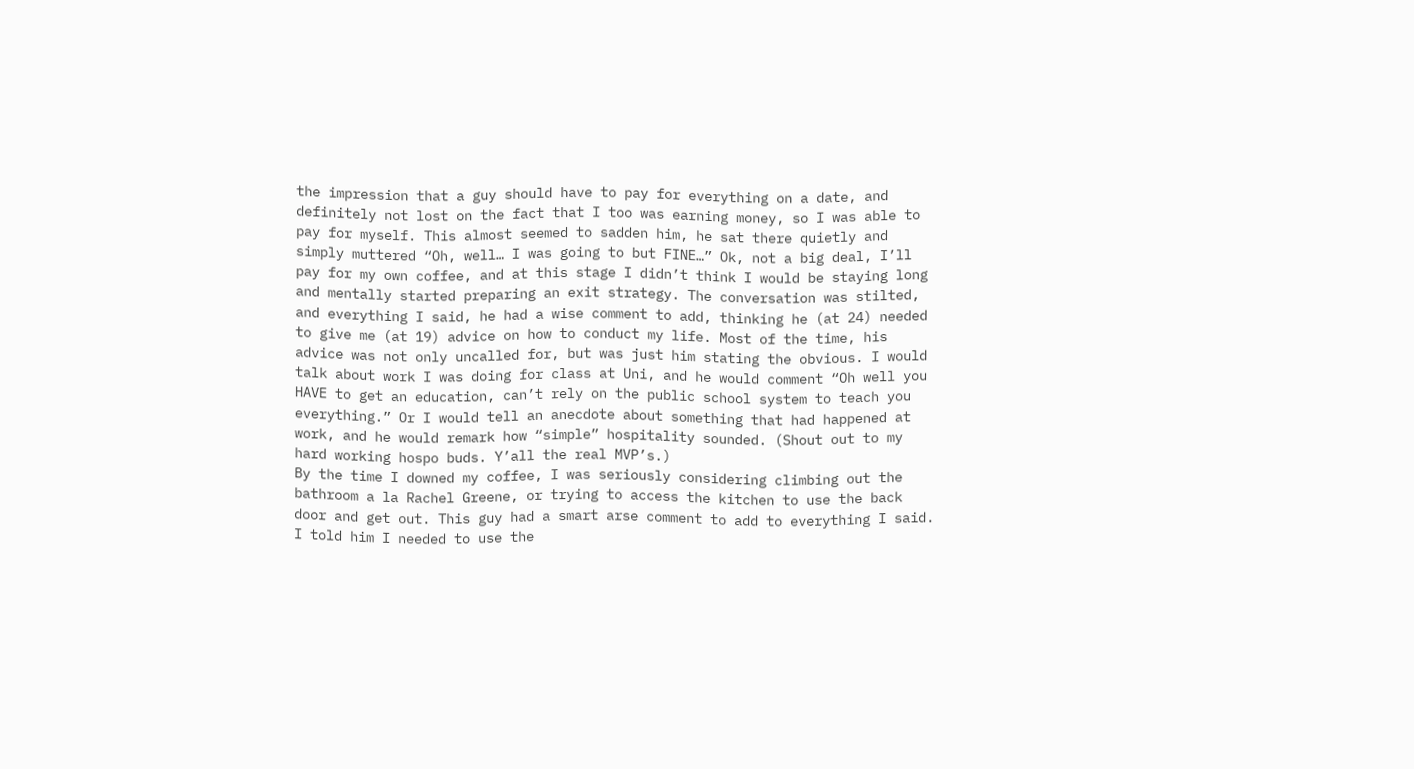the impression that a guy should have to pay for everything on a date, and definitely not lost on the fact that I too was earning money, so I was able to pay for myself. This almost seemed to sadden him, he sat there quietly and simply muttered “Oh, well… I was going to but FINE…” Ok, not a big deal, I’ll pay for my own coffee, and at this stage I didn’t think I would be staying long and mentally started preparing an exit strategy. The conversation was stilted, and everything I said, he had a wise comment to add, thinking he (at 24) needed to give me (at 19) advice on how to conduct my life. Most of the time, his advice was not only uncalled for, but was just him stating the obvious. I would talk about work I was doing for class at Uni, and he would comment “Oh well you HAVE to get an education, can’t rely on the public school system to teach you everything.” Or I would tell an anecdote about something that had happened at work, and he would remark how “simple” hospitality sounded. (Shout out to my hard working hospo buds. Y’all the real MVP’s.)
By the time I downed my coffee, I was seriously considering climbing out the bathroom a la Rachel Greene, or trying to access the kitchen to use the back door and get out. This guy had a smart arse comment to add to everything I said. I told him I needed to use the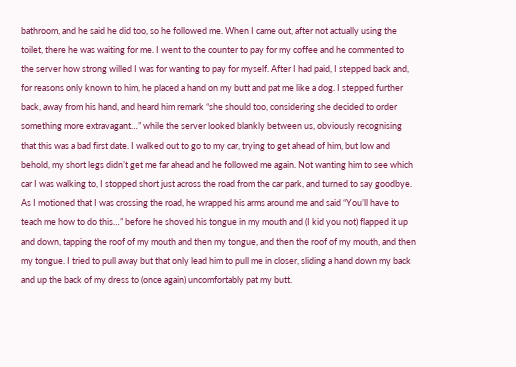bathroom, and he said he did too, so he followed me. When I came out, after not actually using the toilet, there he was waiting for me. I went to the counter to pay for my coffee and he commented to the server how strong willed I was for wanting to pay for myself. After I had paid, I stepped back and, for reasons only known to him, he placed a hand on my butt and pat me like a dog. I stepped further back, away from his hand, and heard him remark “she should too, considering she decided to order something more extravagant…” while the server looked blankly between us, obviously recognising that this was a bad first date. I walked out to go to my car, trying to get ahead of him, but low and behold, my short legs didn’t get me far ahead and he followed me again. Not wanting him to see which car I was walking to, I stopped short just across the road from the car park, and turned to say goodbye. As I motioned that I was crossing the road, he wrapped his arms around me and said “You’ll have to teach me how to do this…” before he shoved his tongue in my mouth and (I kid you not) flapped it up and down, tapping the roof of my mouth and then my tongue, and then the roof of my mouth, and then my tongue. I tried to pull away but that only lead him to pull me in closer, sliding a hand down my back and up the back of my dress to (once again) uncomfortably pat my butt.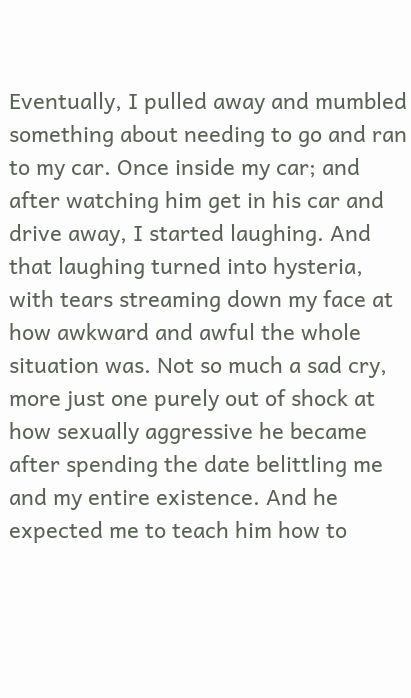Eventually, I pulled away and mumbled something about needing to go and ran to my car. Once inside my car; and after watching him get in his car and drive away, I started laughing. And that laughing turned into hysteria, with tears streaming down my face at how awkward and awful the whole situation was. Not so much a sad cry, more just one purely out of shock at how sexually aggressive he became after spending the date belittling me and my entire existence. And he expected me to teach him how to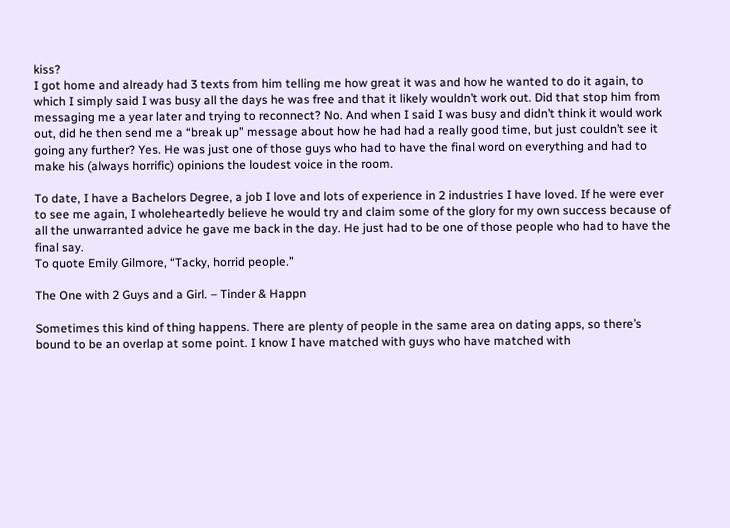kiss?
I got home and already had 3 texts from him telling me how great it was and how he wanted to do it again, to which I simply said I was busy all the days he was free and that it likely wouldn’t work out. Did that stop him from messaging me a year later and trying to reconnect? No. And when I said I was busy and didn’t think it would work out, did he then send me a “break up” message about how he had had a really good time, but just couldn’t see it going any further? Yes. He was just one of those guys who had to have the final word on everything and had to make his (always horrific) opinions the loudest voice in the room.

To date, I have a Bachelors Degree, a job I love and lots of experience in 2 industries I have loved. If he were ever to see me again, I wholeheartedly believe he would try and claim some of the glory for my own success because of all the unwarranted advice he gave me back in the day. He just had to be one of those people who had to have the final say.
To quote Emily Gilmore, “Tacky, horrid people.”

The One with 2 Guys and a Girl. – Tinder & Happn

Sometimes this kind of thing happens. There are plenty of people in the same area on dating apps, so there’s bound to be an overlap at some point. I know I have matched with guys who have matched with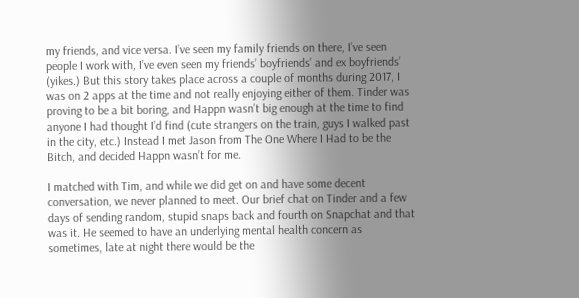my friends, and vice versa. I’ve seen my family friends on there, I’ve seen people I work with, I’ve even seen my friends’ boyfriends’ and ex boyfriends’ (yikes.) But this story takes place across a couple of months during 2017, I was on 2 apps at the time and not really enjoying either of them. Tinder was proving to be a bit boring, and Happn wasn’t big enough at the time to find anyone I had thought I’d find (cute strangers on the train, guys I walked past in the city, etc.) Instead I met Jason from The One Where I Had to be the Bitch, and decided Happn wasn’t for me.

I matched with Tim, and while we did get on and have some decent conversation, we never planned to meet. Our brief chat on Tinder and a few days of sending random, stupid snaps back and fourth on Snapchat and that was it. He seemed to have an underlying mental health concern as sometimes, late at night there would be the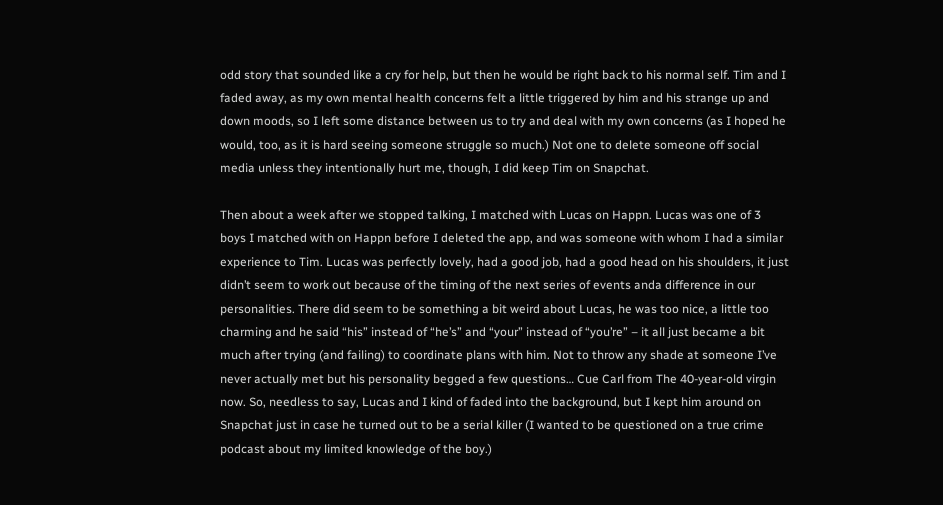odd story that sounded like a cry for help, but then he would be right back to his normal self. Tim and I faded away, as my own mental health concerns felt a little triggered by him and his strange up and down moods, so I left some distance between us to try and deal with my own concerns (as I hoped he would, too, as it is hard seeing someone struggle so much.) Not one to delete someone off social media unless they intentionally hurt me, though, I did keep Tim on Snapchat.

Then about a week after we stopped talking, I matched with Lucas on Happn. Lucas was one of 3 boys I matched with on Happn before I deleted the app, and was someone with whom I had a similar experience to Tim. Lucas was perfectly lovely, had a good job, had a good head on his shoulders, it just didn’t seem to work out because of the timing of the next series of events anda difference in our personalities. There did seem to be something a bit weird about Lucas, he was too nice, a little too charming and he said “his” instead of “he’s” and “your” instead of “you’re” – it all just became a bit much after trying (and failing) to coordinate plans with him. Not to throw any shade at someone I’ve never actually met but his personality begged a few questions… Cue Carl from The 40-year-old virgin now. So, needless to say, Lucas and I kind of faded into the background, but I kept him around on Snapchat just in case he turned out to be a serial killer (I wanted to be questioned on a true crime podcast about my limited knowledge of the boy.)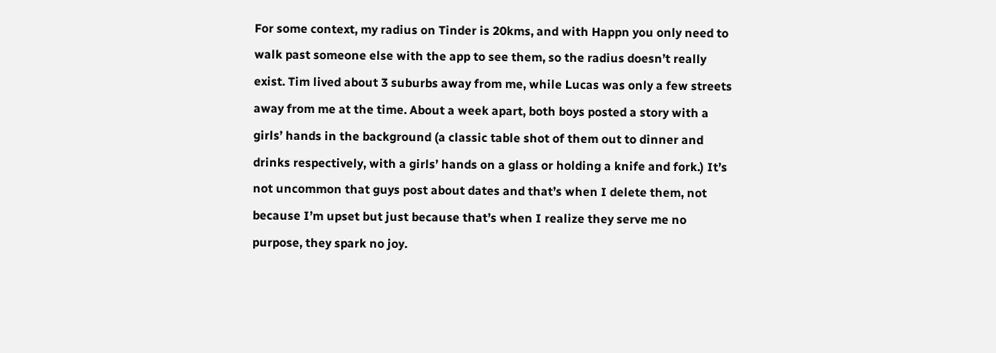For some context, my radius on Tinder is 20kms, and with Happn you only need to walk past someone else with the app to see them, so the radius doesn’t really exist. Tim lived about 3 suburbs away from me, while Lucas was only a few streets away from me at the time. About a week apart, both boys posted a story with a girls’ hands in the background (a classic table shot of them out to dinner and drinks respectively, with a girls’ hands on a glass or holding a knife and fork.) It’s not uncommon that guys post about dates and that’s when I delete them, not because I’m upset but just because that’s when I realize they serve me no purpose, they spark no joy.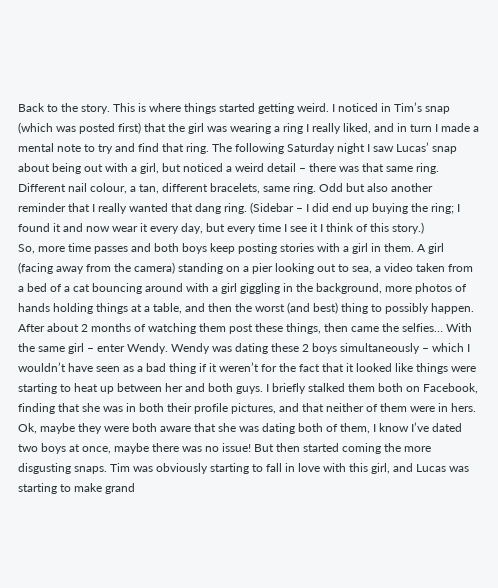Back to the story. This is where things started getting weird. I noticed in Tim’s snap (which was posted first) that the girl was wearing a ring I really liked, and in turn I made a mental note to try and find that ring. The following Saturday night I saw Lucas’ snap about being out with a girl, but noticed a weird detail – there was that same ring. Different nail colour, a tan, different bracelets, same ring. Odd but also another reminder that I really wanted that dang ring. (Sidebar – I did end up buying the ring; I found it and now wear it every day, but every time I see it I think of this story.)
So, more time passes and both boys keep posting stories with a girl in them. A girl (facing away from the camera) standing on a pier looking out to sea, a video taken from a bed of a cat bouncing around with a girl giggling in the background, more photos of hands holding things at a table, and then the worst (and best) thing to possibly happen. After about 2 months of watching them post these things, then came the selfies… With the same girl – enter Wendy. Wendy was dating these 2 boys simultaneously – which I wouldn’t have seen as a bad thing if it weren’t for the fact that it looked like things were starting to heat up between her and both guys. I briefly stalked them both on Facebook, finding that she was in both their profile pictures, and that neither of them were in hers. Ok, maybe they were both aware that she was dating both of them, I know I’ve dated two boys at once, maybe there was no issue! But then started coming the more disgusting snaps. Tim was obviously starting to fall in love with this girl, and Lucas was starting to make grand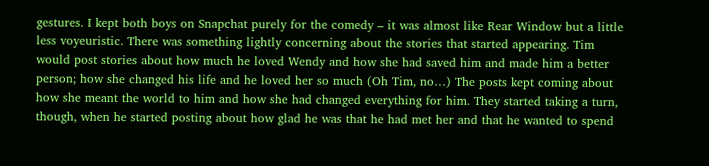gestures. I kept both boys on Snapchat purely for the comedy – it was almost like Rear Window but a little less voyeuristic. There was something lightly concerning about the stories that started appearing. Tim would post stories about how much he loved Wendy and how she had saved him and made him a better person; how she changed his life and he loved her so much (Oh Tim, no…) The posts kept coming about how she meant the world to him and how she had changed everything for him. They started taking a turn, though, when he started posting about how glad he was that he had met her and that he wanted to spend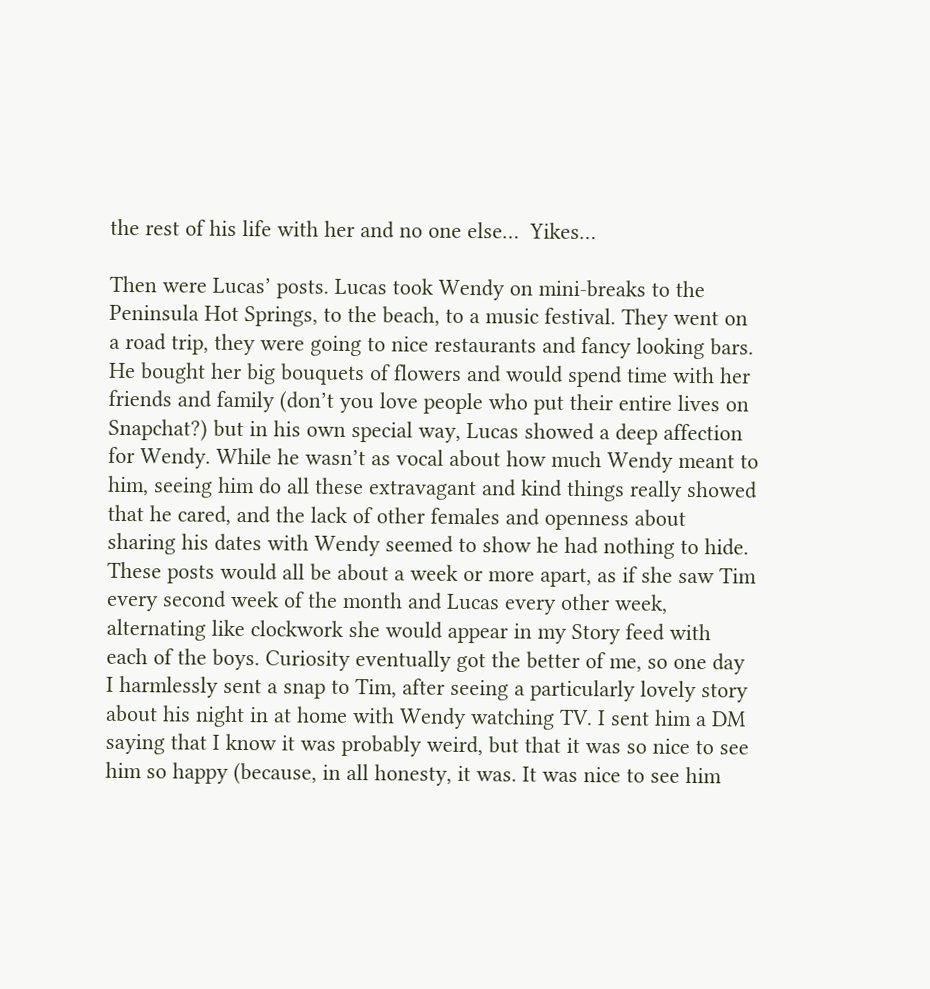the rest of his life with her and no one else…  Yikes…

Then were Lucas’ posts. Lucas took Wendy on mini-breaks to the Peninsula Hot Springs, to the beach, to a music festival. They went on a road trip, they were going to nice restaurants and fancy looking bars. He bought her big bouquets of flowers and would spend time with her friends and family (don’t you love people who put their entire lives on Snapchat?) but in his own special way, Lucas showed a deep affection for Wendy. While he wasn’t as vocal about how much Wendy meant to him, seeing him do all these extravagant and kind things really showed that he cared, and the lack of other females and openness about sharing his dates with Wendy seemed to show he had nothing to hide.
These posts would all be about a week or more apart, as if she saw Tim every second week of the month and Lucas every other week, alternating like clockwork she would appear in my Story feed with each of the boys. Curiosity eventually got the better of me, so one day I harmlessly sent a snap to Tim, after seeing a particularly lovely story about his night in at home with Wendy watching TV. I sent him a DM saying that I know it was probably weird, but that it was so nice to see him so happy (because, in all honesty, it was. It was nice to see him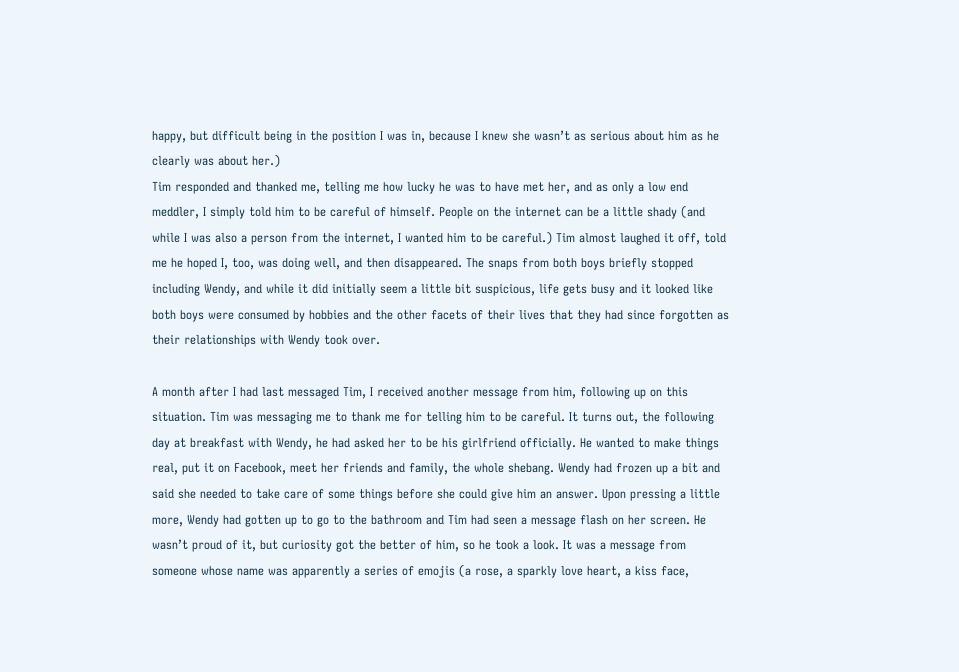happy, but difficult being in the position I was in, because I knew she wasn’t as serious about him as he clearly was about her.)
Tim responded and thanked me, telling me how lucky he was to have met her, and as only a low end meddler, I simply told him to be careful of himself. People on the internet can be a little shady (and while I was also a person from the internet, I wanted him to be careful.) Tim almost laughed it off, told me he hoped I, too, was doing well, and then disappeared. The snaps from both boys briefly stopped including Wendy, and while it did initially seem a little bit suspicious, life gets busy and it looked like both boys were consumed by hobbies and the other facets of their lives that they had since forgotten as their relationships with Wendy took over.

A month after I had last messaged Tim, I received another message from him, following up on this situation. Tim was messaging me to thank me for telling him to be careful. It turns out, the following day at breakfast with Wendy, he had asked her to be his girlfriend officially. He wanted to make things real, put it on Facebook, meet her friends and family, the whole shebang. Wendy had frozen up a bit and said she needed to take care of some things before she could give him an answer. Upon pressing a little more, Wendy had gotten up to go to the bathroom and Tim had seen a message flash on her screen. He wasn’t proud of it, but curiosity got the better of him, so he took a look. It was a message from someone whose name was apparently a series of emojis (a rose, a sparkly love heart, a kiss face,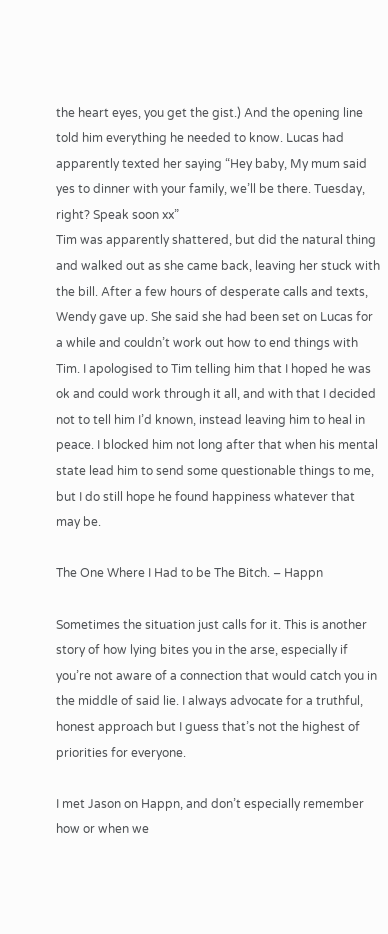the heart eyes, you get the gist.) And the opening line told him everything he needed to know. Lucas had apparently texted her saying “Hey baby, My mum said yes to dinner with your family, we’ll be there. Tuesday, right? Speak soon xx”
Tim was apparently shattered, but did the natural thing and walked out as she came back, leaving her stuck with the bill. After a few hours of desperate calls and texts, Wendy gave up. She said she had been set on Lucas for a while and couldn’t work out how to end things with Tim. I apologised to Tim telling him that I hoped he was ok and could work through it all, and with that I decided not to tell him I’d known, instead leaving him to heal in peace. I blocked him not long after that when his mental state lead him to send some questionable things to me, but I do still hope he found happiness whatever that may be.

The One Where I Had to be The Bitch. – Happn

Sometimes the situation just calls for it. This is another story of how lying bites you in the arse, especially if you’re not aware of a connection that would catch you in the middle of said lie. I always advocate for a truthful, honest approach but I guess that’s not the highest of priorities for everyone.

I met Jason on Happn, and don’t especially remember how or when we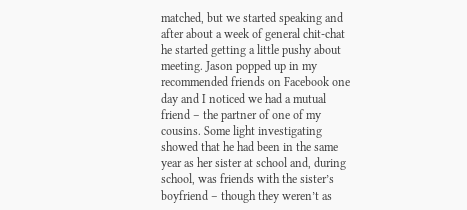matched, but we started speaking and after about a week of general chit-chat he started getting a little pushy about meeting. Jason popped up in my recommended friends on Facebook one day and I noticed we had a mutual friend – the partner of one of my cousins. Some light investigating showed that he had been in the same year as her sister at school and, during school, was friends with the sister’s boyfriend – though they weren’t as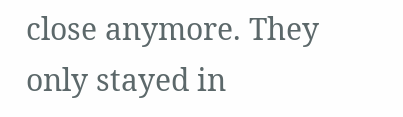close anymore. They only stayed in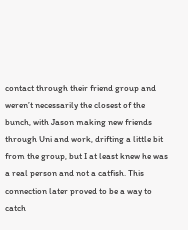contact through their friend group and weren’t necessarily the closest of the bunch, with Jason making new friends through Uni and work, drifting a little bit from the group, but I at least knew he was a real person and not a catfish. This connection later proved to be a way to catch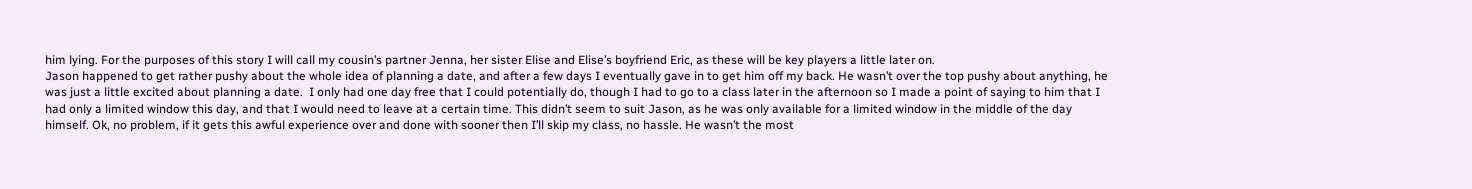him lying. For the purposes of this story I will call my cousin’s partner Jenna, her sister Elise and Elise’s boyfriend Eric, as these will be key players a little later on.
Jason happened to get rather pushy about the whole idea of planning a date, and after a few days I eventually gave in to get him off my back. He wasn’t over the top pushy about anything, he was just a little excited about planning a date.  I only had one day free that I could potentially do, though I had to go to a class later in the afternoon so I made a point of saying to him that I had only a limited window this day, and that I would need to leave at a certain time. This didn’t seem to suit Jason, as he was only available for a limited window in the middle of the day himself. Ok, no problem, if it gets this awful experience over and done with sooner then I’ll skip my class, no hassle. He wasn’t the most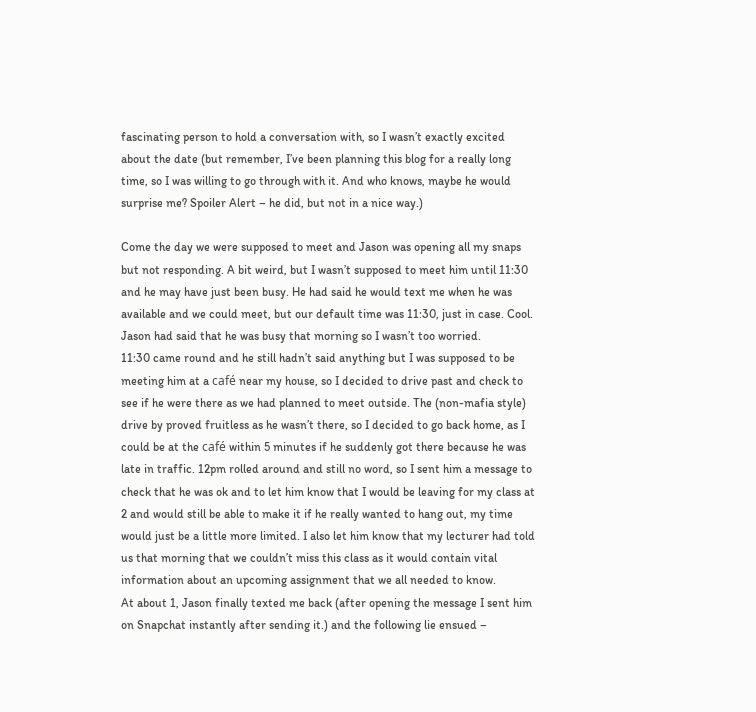fascinating person to hold a conversation with, so I wasn’t exactly excited about the date (but remember, I’ve been planning this blog for a really long time, so I was willing to go through with it. And who knows, maybe he would surprise me? Spoiler Alert – he did, but not in a nice way.)

Come the day we were supposed to meet and Jason was opening all my snaps but not responding. A bit weird, but I wasn’t supposed to meet him until 11:30 and he may have just been busy. He had said he would text me when he was available and we could meet, but our default time was 11:30, just in case. Cool. Jason had said that he was busy that morning so I wasn’t too worried.
11:30 came round and he still hadn’t said anything but I was supposed to be meeting him at a café near my house, so I decided to drive past and check to see if he were there as we had planned to meet outside. The (non-mafia style) drive by proved fruitless as he wasn’t there, so I decided to go back home, as I could be at the café within 5 minutes if he suddenly got there because he was late in traffic. 12pm rolled around and still no word, so I sent him a message to check that he was ok and to let him know that I would be leaving for my class at 2 and would still be able to make it if he really wanted to hang out, my time would just be a little more limited. I also let him know that my lecturer had told us that morning that we couldn’t miss this class as it would contain vital information about an upcoming assignment that we all needed to know.
At about 1, Jason finally texted me back (after opening the message I sent him on Snapchat instantly after sending it.) and the following lie ensued –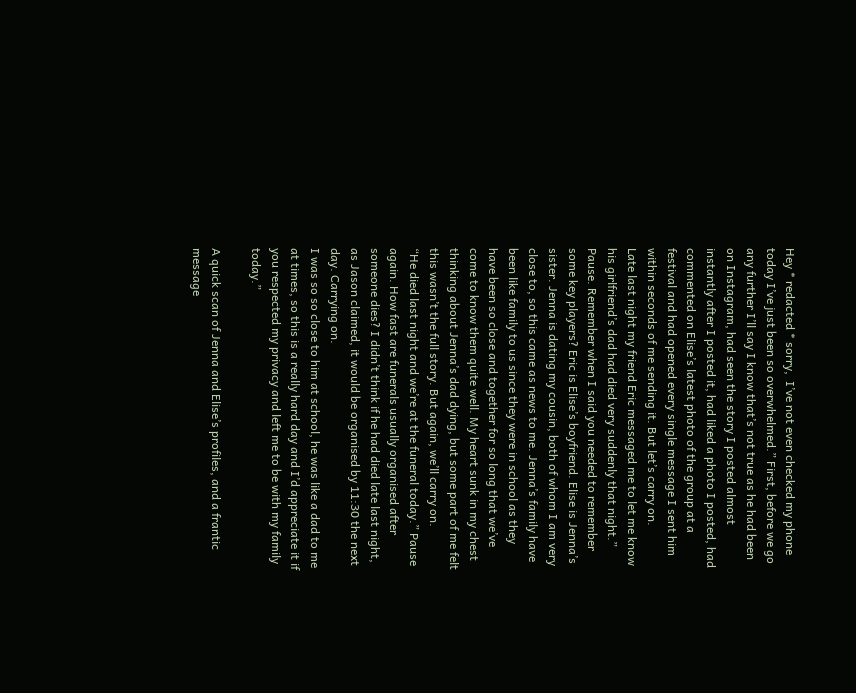Hey * redacted * sorry,  I’ve not even checked my phone today I’ve just been so overwhelmed.” First, before we go any further I’ll say I know that’s not true as he had been on Instagram, had seen the story I posted almost instantly after I posted it, had liked a photo I posted, had commented on Elise’s latest photo of the group at a festival and had opened every single message I sent him within seconds of me sending it. But let’s carry on.
Late last night my friend Eric messaged me to let me know his girlfriend’s dad had died very suddenly that night.” Pause. Remember when I said you needed to remember some key players? Eric is Elise’s boyfriend. Elise is Jenna’s sister. Jenna is dating my cousin, both of whom I am very close to, so this came as news to me. Jenna’s family have been like family to us since they were in school as they have been so close and together for so long that we’ve come to know them quite well. My heart sunk in my chest thinking about Jenna’s dad dying, but some part of me felt this wasn’t the full story. But again, we’ll carry on.
“He died last night and we’re at the funeral today.” Pause again. How fast are funerals usually organised after someone dies? I didn’t think if he had died late last night, as Jason claimed, it would be organised by 11:30 the next day. Carrying on.
I was so so close to him at school, he was like a dad to me at times, so this is a really hard day and I’d appreciate it if you respected my privacy and left me to be with my family today.”

A quick scan of Jenna and Elise’s profiles, and a frantic message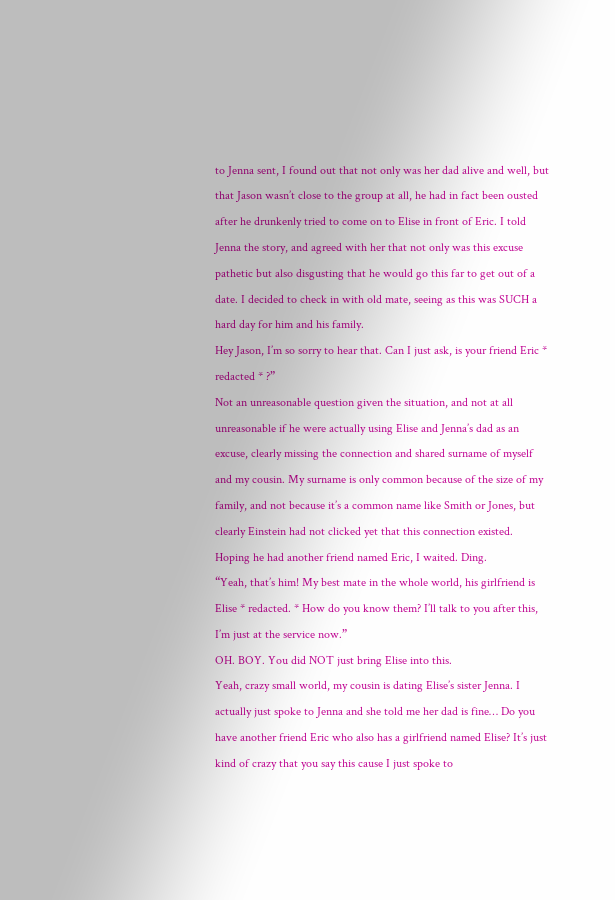to Jenna sent, I found out that not only was her dad alive and well, but that Jason wasn’t close to the group at all, he had in fact been ousted after he drunkenly tried to come on to Elise in front of Eric. I told Jenna the story, and agreed with her that not only was this excuse pathetic but also disgusting that he would go this far to get out of a date. I decided to check in with old mate, seeing as this was SUCH a hard day for him and his family.
Hey Jason, I’m so sorry to hear that. Can I just ask, is your friend Eric * redacted * ?”
Not an unreasonable question given the situation, and not at all unreasonable if he were actually using Elise and Jenna’s dad as an excuse, clearly missing the connection and shared surname of myself and my cousin. My surname is only common because of the size of my family, and not because it’s a common name like Smith or Jones, but clearly Einstein had not clicked yet that this connection existed. Hoping he had another friend named Eric, I waited. Ding.
“Yeah, that’s him! My best mate in the whole world, his girlfriend is Elise * redacted. * How do you know them? I’ll talk to you after this, I’m just at the service now.”
OH. BOY. You did NOT just bring Elise into this.
Yeah, crazy small world, my cousin is dating Elise’s sister Jenna. I actually just spoke to Jenna and she told me her dad is fine… Do you have another friend Eric who also has a girlfriend named Elise? It’s just kind of crazy that you say this cause I just spoke to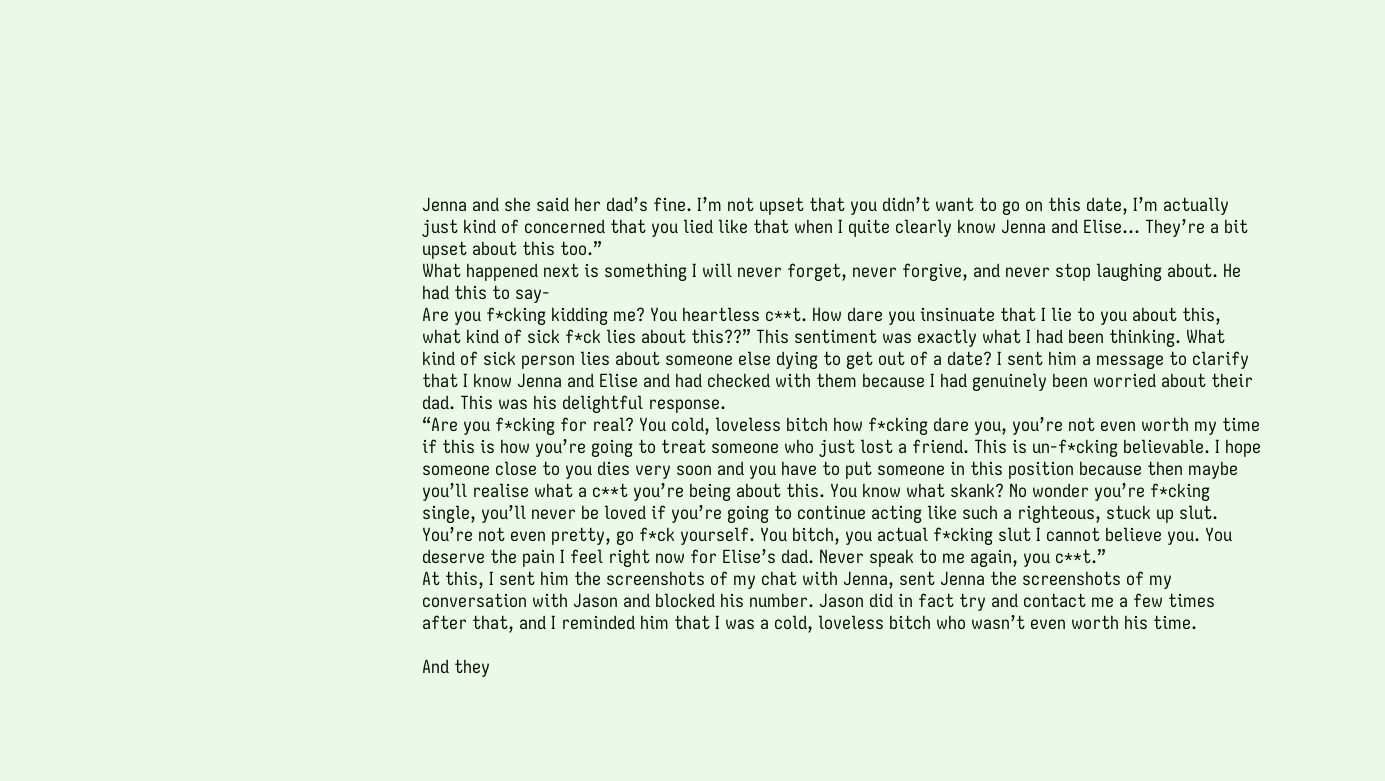Jenna and she said her dad’s fine. I’m not upset that you didn’t want to go on this date, I’m actually just kind of concerned that you lied like that when I quite clearly know Jenna and Elise… They’re a bit upset about this too.”
What happened next is something I will never forget, never forgive, and never stop laughing about. He had this to say-
Are you f*cking kidding me? You heartless c**t. How dare you insinuate that I lie to you about this, what kind of sick f*ck lies about this??” This sentiment was exactly what I had been thinking. What kind of sick person lies about someone else dying to get out of a date? I sent him a message to clarify that I know Jenna and Elise and had checked with them because I had genuinely been worried about their dad. This was his delightful response.
“Are you f*cking for real? You cold, loveless bitch how f*cking dare you, you’re not even worth my time if this is how you’re going to treat someone who just lost a friend. This is un-f*cking believable. I hope someone close to you dies very soon and you have to put someone in this position because then maybe you’ll realise what a c**t you’re being about this. You know what skank? No wonder you’re f*cking single, you’ll never be loved if you’re going to continue acting like such a righteous, stuck up slut. You’re not even pretty, go f*ck yourself. You bitch, you actual f*cking slut I cannot believe you. You deserve the pain I feel right now for Elise’s dad. Never speak to me again, you c**t.”
At this, I sent him the screenshots of my chat with Jenna, sent Jenna the screenshots of my conversation with Jason and blocked his number. Jason did in fact try and contact me a few times after that, and I reminded him that I was a cold, loveless bitch who wasn’t even worth his time.

And they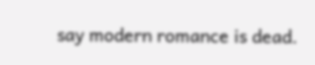say modern romance is dead.